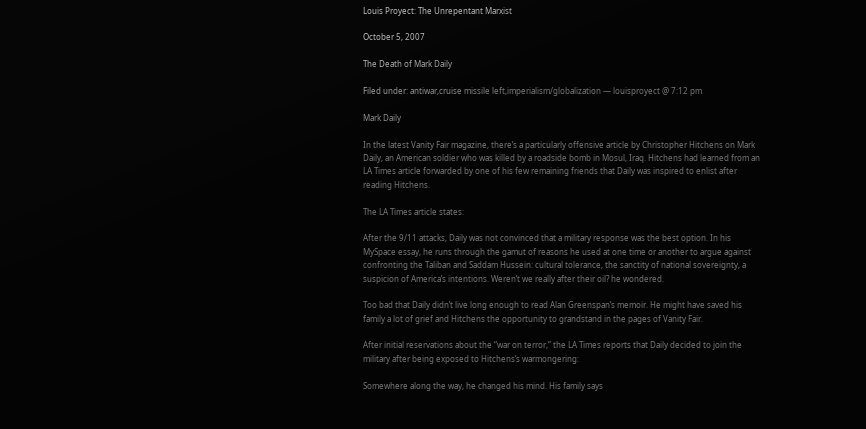Louis Proyect: The Unrepentant Marxist

October 5, 2007

The Death of Mark Daily

Filed under: antiwar,cruise missile left,imperialism/globalization — louisproyect @ 7:12 pm

Mark Daily

In the latest Vanity Fair magazine, there’s a particularly offensive article by Christopher Hitchens on Mark Daily, an American soldier who was killed by a roadside bomb in Mosul, Iraq. Hitchens had learned from an LA Times article forwarded by one of his few remaining friends that Daily was inspired to enlist after reading Hitchens.

The LA Times article states:

After the 9/11 attacks, Daily was not convinced that a military response was the best option. In his MySpace essay, he runs through the gamut of reasons he used at one time or another to argue against confronting the Taliban and Saddam Hussein: cultural tolerance, the sanctity of national sovereignty, a suspicion of America’s intentions. Weren’t we really after their oil? he wondered.

Too bad that Daily didn’t live long enough to read Alan Greenspan’s memoir. He might have saved his family a lot of grief and Hitchens the opportunity to grandstand in the pages of Vanity Fair.

After initial reservations about the “war on terror,” the LA Times reports that Daily decided to join the military after being exposed to Hitchens’s warmongering:

Somewhere along the way, he changed his mind. His family says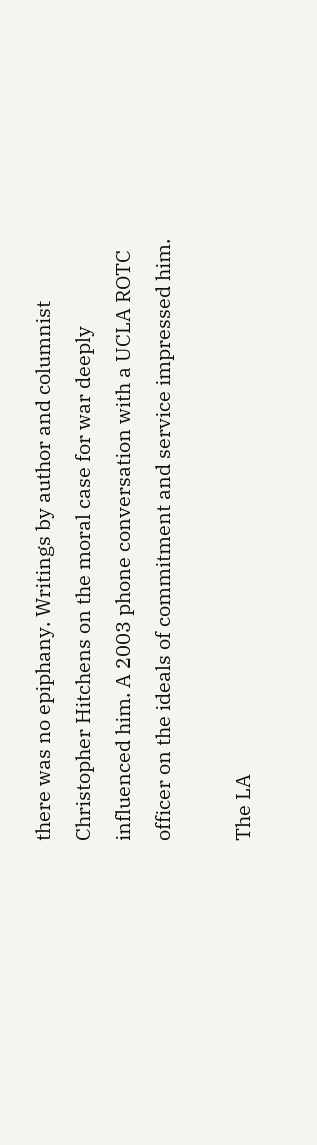there was no epiphany. Writings by author and columnist Christopher Hitchens on the moral case for war deeply influenced him. A 2003 phone conversation with a UCLA ROTC officer on the ideals of commitment and service impressed him.

The LA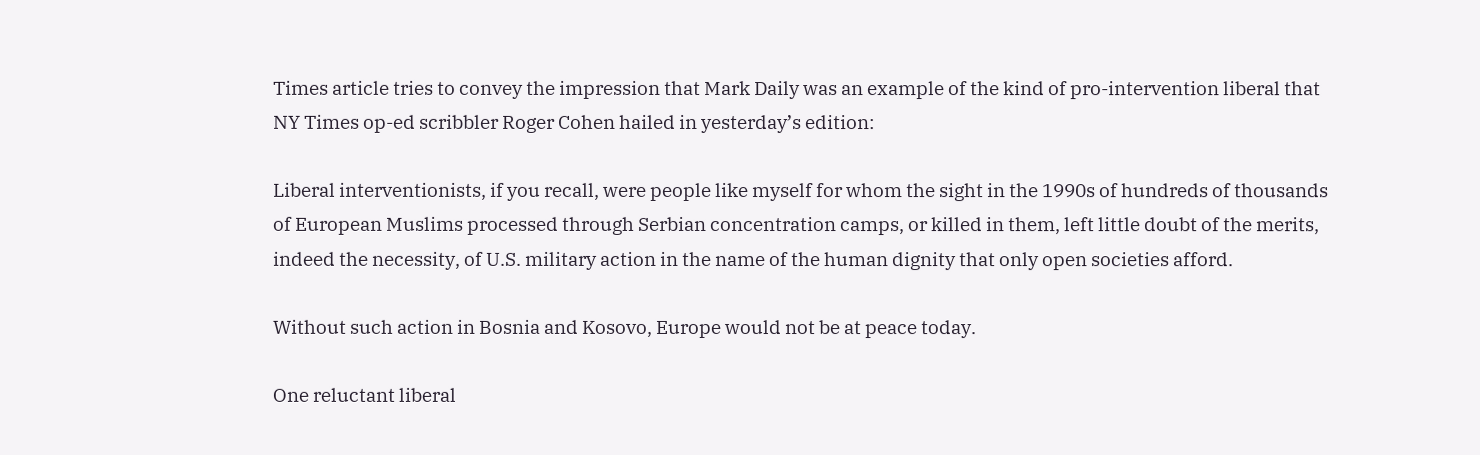Times article tries to convey the impression that Mark Daily was an example of the kind of pro-intervention liberal that NY Times op-ed scribbler Roger Cohen hailed in yesterday’s edition:

Liberal interventionists, if you recall, were people like myself for whom the sight in the 1990s of hundreds of thousands of European Muslims processed through Serbian concentration camps, or killed in them, left little doubt of the merits, indeed the necessity, of U.S. military action in the name of the human dignity that only open societies afford.

Without such action in Bosnia and Kosovo, Europe would not be at peace today.

One reluctant liberal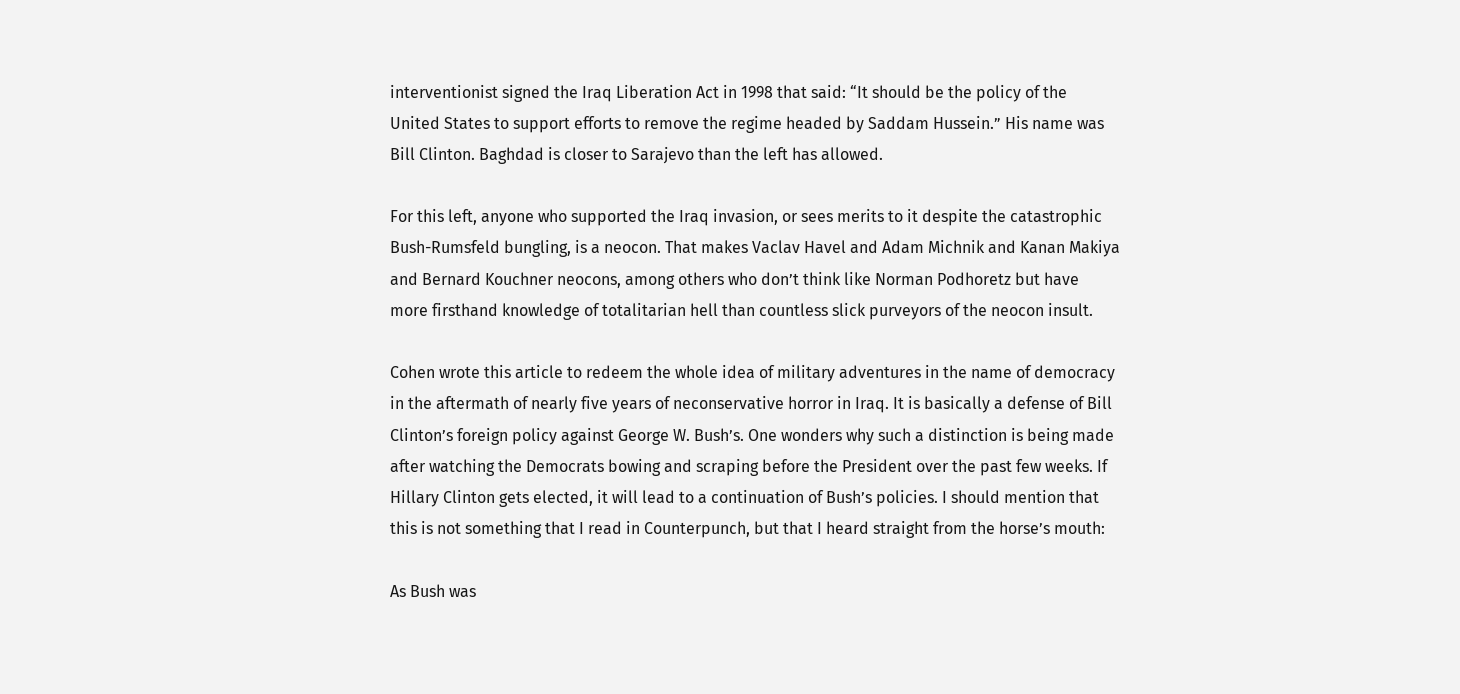interventionist signed the Iraq Liberation Act in 1998 that said: “It should be the policy of the United States to support efforts to remove the regime headed by Saddam Hussein.” His name was Bill Clinton. Baghdad is closer to Sarajevo than the left has allowed.

For this left, anyone who supported the Iraq invasion, or sees merits to it despite the catastrophic Bush-Rumsfeld bungling, is a neocon. That makes Vaclav Havel and Adam Michnik and Kanan Makiya and Bernard Kouchner neocons, among others who don’t think like Norman Podhoretz but have more firsthand knowledge of totalitarian hell than countless slick purveyors of the neocon insult.

Cohen wrote this article to redeem the whole idea of military adventures in the name of democracy in the aftermath of nearly five years of neconservative horror in Iraq. It is basically a defense of Bill Clinton’s foreign policy against George W. Bush’s. One wonders why such a distinction is being made after watching the Democrats bowing and scraping before the President over the past few weeks. If Hillary Clinton gets elected, it will lead to a continuation of Bush’s policies. I should mention that this is not something that I read in Counterpunch, but that I heard straight from the horse’s mouth:

As Bush was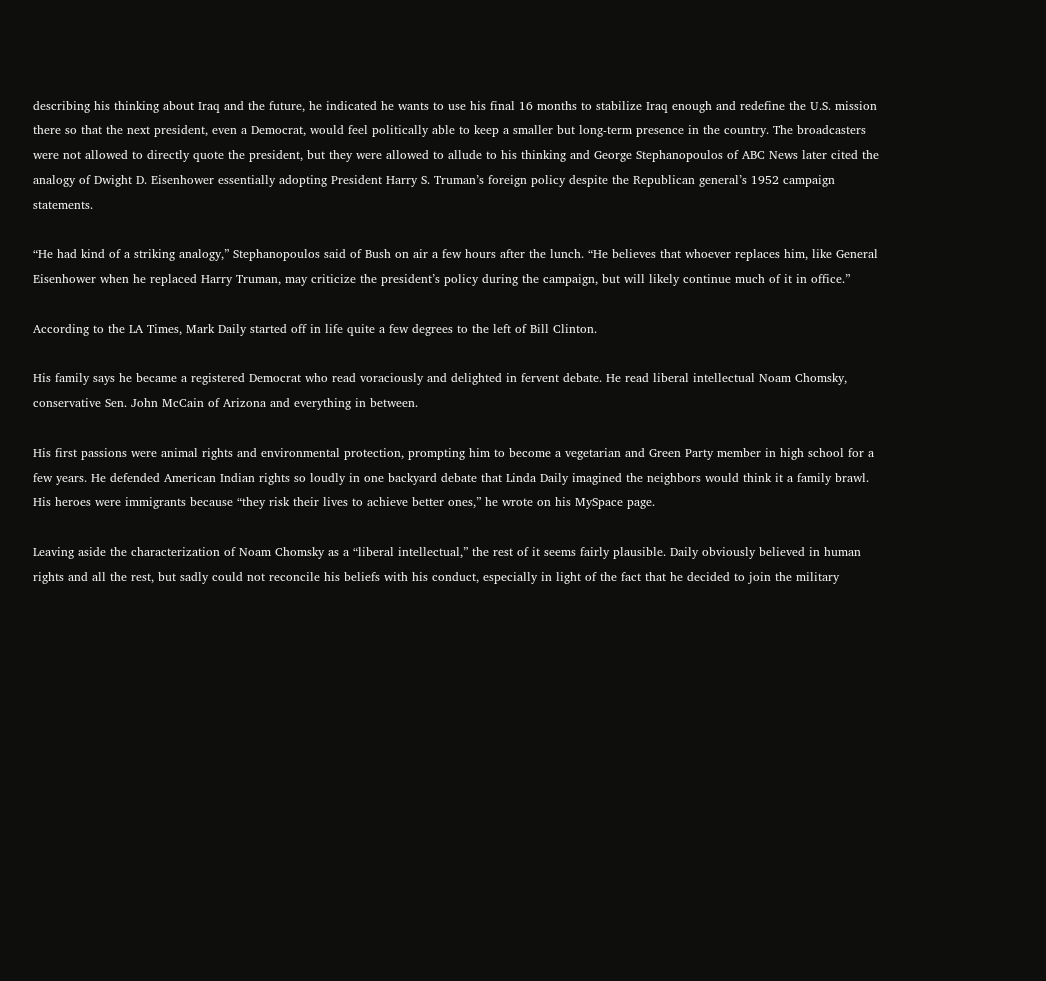describing his thinking about Iraq and the future, he indicated he wants to use his final 16 months to stabilize Iraq enough and redefine the U.S. mission there so that the next president, even a Democrat, would feel politically able to keep a smaller but long-term presence in the country. The broadcasters were not allowed to directly quote the president, but they were allowed to allude to his thinking and George Stephanopoulos of ABC News later cited the analogy of Dwight D. Eisenhower essentially adopting President Harry S. Truman’s foreign policy despite the Republican general’s 1952 campaign statements.

“He had kind of a striking analogy,” Stephanopoulos said of Bush on air a few hours after the lunch. “He believes that whoever replaces him, like General Eisenhower when he replaced Harry Truman, may criticize the president’s policy during the campaign, but will likely continue much of it in office.”

According to the LA Times, Mark Daily started off in life quite a few degrees to the left of Bill Clinton.

His family says he became a registered Democrat who read voraciously and delighted in fervent debate. He read liberal intellectual Noam Chomsky, conservative Sen. John McCain of Arizona and everything in between.

His first passions were animal rights and environmental protection, prompting him to become a vegetarian and Green Party member in high school for a few years. He defended American Indian rights so loudly in one backyard debate that Linda Daily imagined the neighbors would think it a family brawl. His heroes were immigrants because “they risk their lives to achieve better ones,” he wrote on his MySpace page.

Leaving aside the characterization of Noam Chomsky as a “liberal intellectual,” the rest of it seems fairly plausible. Daily obviously believed in human rights and all the rest, but sadly could not reconcile his beliefs with his conduct, especially in light of the fact that he decided to join the military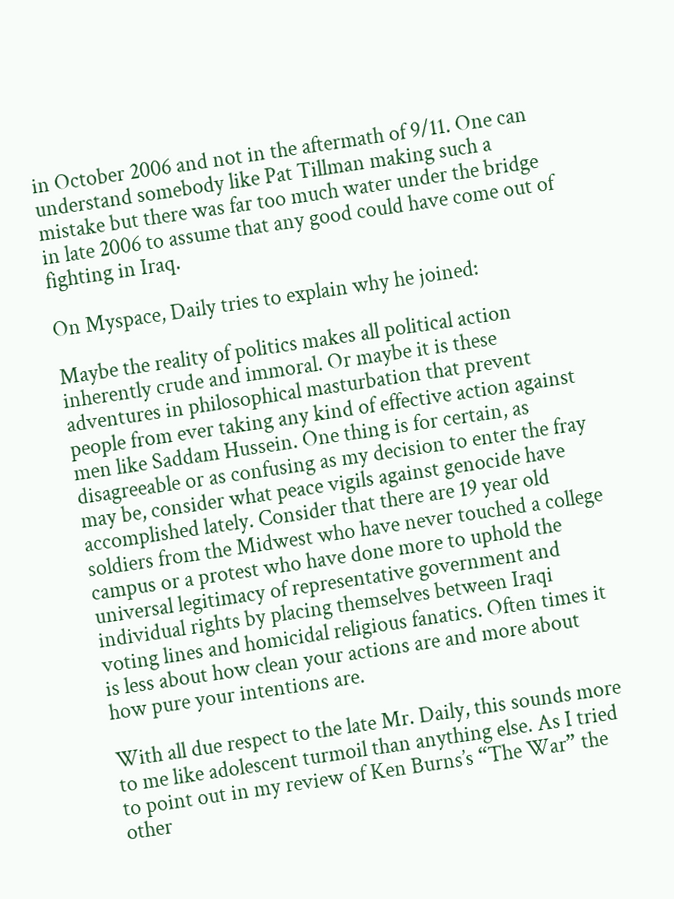in October 2006 and not in the aftermath of 9/11. One can understand somebody like Pat Tillman making such a mistake but there was far too much water under the bridge in late 2006 to assume that any good could have come out of fighting in Iraq.

On Myspace, Daily tries to explain why he joined:

Maybe the reality of politics makes all political action inherently crude and immoral. Or maybe it is these adventures in philosophical masturbation that prevent people from ever taking any kind of effective action against men like Saddam Hussein. One thing is for certain, as disagreeable or as confusing as my decision to enter the fray may be, consider what peace vigils against genocide have accomplished lately. Consider that there are 19 year old soldiers from the Midwest who have never touched a college campus or a protest who have done more to uphold the universal legitimacy of representative government and individual rights by placing themselves between Iraqi voting lines and homicidal religious fanatics. Often times it is less about how clean your actions are and more about how pure your intentions are.

With all due respect to the late Mr. Daily, this sounds more to me like adolescent turmoil than anything else. As I tried to point out in my review of Ken Burns’s “The War” the other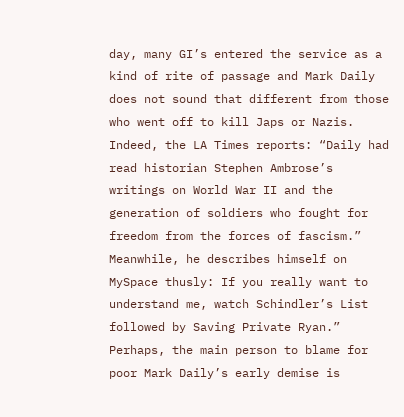day, many GI’s entered the service as a kind of rite of passage and Mark Daily does not sound that different from those who went off to kill Japs or Nazis. Indeed, the LA Times reports: “Daily had read historian Stephen Ambrose’s writings on World War II and the generation of soldiers who fought for freedom from the forces of fascism.” Meanwhile, he describes himself on MySpace thusly: If you really want to understand me, watch Schindler’s List followed by Saving Private Ryan.” Perhaps, the main person to blame for poor Mark Daily’s early demise is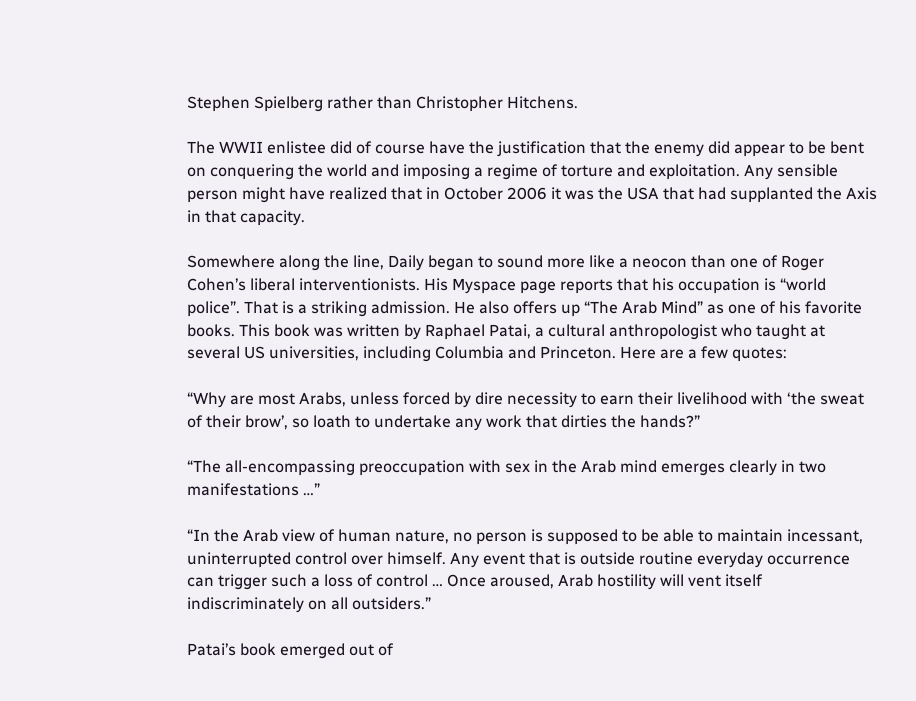Stephen Spielberg rather than Christopher Hitchens.

The WWII enlistee did of course have the justification that the enemy did appear to be bent on conquering the world and imposing a regime of torture and exploitation. Any sensible person might have realized that in October 2006 it was the USA that had supplanted the Axis in that capacity.

Somewhere along the line, Daily began to sound more like a neocon than one of Roger Cohen’s liberal interventionists. His Myspace page reports that his occupation is “world police”. That is a striking admission. He also offers up “The Arab Mind” as one of his favorite books. This book was written by Raphael Patai, a cultural anthropologist who taught at several US universities, including Columbia and Princeton. Here are a few quotes:

“Why are most Arabs, unless forced by dire necessity to earn their livelihood with ‘the sweat of their brow’, so loath to undertake any work that dirties the hands?”

“The all-encompassing preoccupation with sex in the Arab mind emerges clearly in two manifestations …”

“In the Arab view of human nature, no person is supposed to be able to maintain incessant, uninterrupted control over himself. Any event that is outside routine everyday occurrence can trigger such a loss of control … Once aroused, Arab hostility will vent itself indiscriminately on all outsiders.”

Patai’s book emerged out of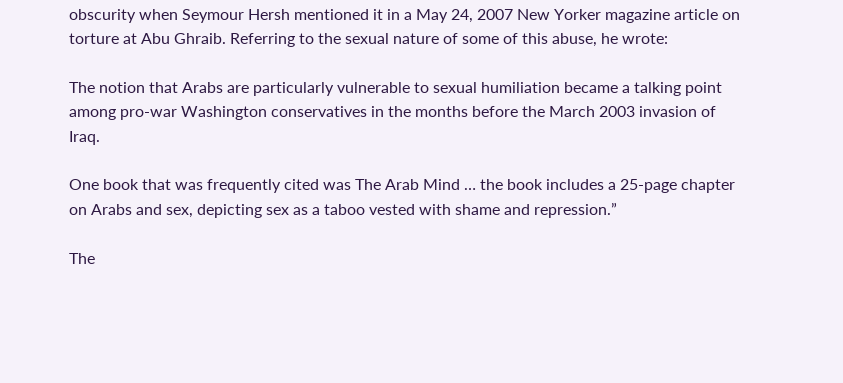obscurity when Seymour Hersh mentioned it in a May 24, 2007 New Yorker magazine article on torture at Abu Ghraib. Referring to the sexual nature of some of this abuse, he wrote:

The notion that Arabs are particularly vulnerable to sexual humiliation became a talking point among pro-war Washington conservatives in the months before the March 2003 invasion of Iraq.

One book that was frequently cited was The Arab Mind … the book includes a 25-page chapter on Arabs and sex, depicting sex as a taboo vested with shame and repression.”

The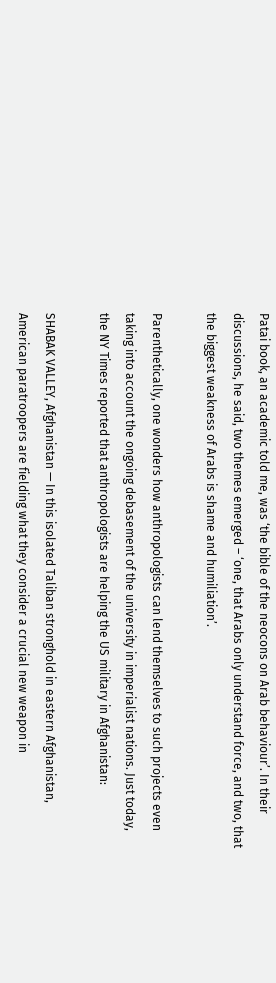Patai book, an academic told me, was ‘the bible of the neocons on Arab behaviour’. In their discussions, he said, two themes emerged – ‘one, that Arabs only understand force, and two, that the biggest weakness of Arabs is shame and humiliation’.

Parenthetically, one wonders how anthropologists can lend themselves to such projects even taking into account the ongoing debasement of the university in imperialist nations. Just today, the NY Times reported that anthropologists are helping the US military in Afghanistan:

SHABAK VALLEY, Afghanistan — In this isolated Taliban stronghold in eastern Afghanistan, American paratroopers are fielding what they consider a crucial new weapon in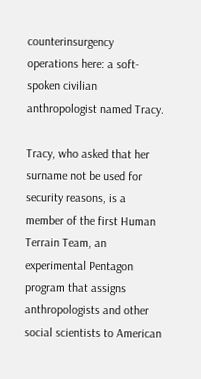counterinsurgency operations here: a soft-spoken civilian anthropologist named Tracy.

Tracy, who asked that her surname not be used for security reasons, is a member of the first Human Terrain Team, an experimental Pentagon program that assigns anthropologists and other social scientists to American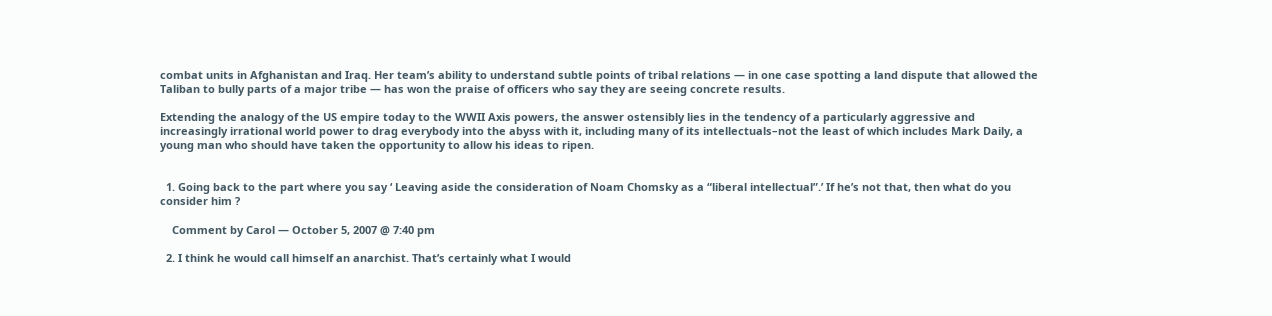combat units in Afghanistan and Iraq. Her team’s ability to understand subtle points of tribal relations — in one case spotting a land dispute that allowed the Taliban to bully parts of a major tribe — has won the praise of officers who say they are seeing concrete results.

Extending the analogy of the US empire today to the WWII Axis powers, the answer ostensibly lies in the tendency of a particularly aggressive and increasingly irrational world power to drag everybody into the abyss with it, including many of its intellectuals–not the least of which includes Mark Daily, a young man who should have taken the opportunity to allow his ideas to ripen.


  1. Going back to the part where you say ‘ Leaving aside the consideration of Noam Chomsky as a “liberal intellectual”.’ If he’s not that, then what do you consider him ?

    Comment by Carol — October 5, 2007 @ 7:40 pm

  2. I think he would call himself an anarchist. That’s certainly what I would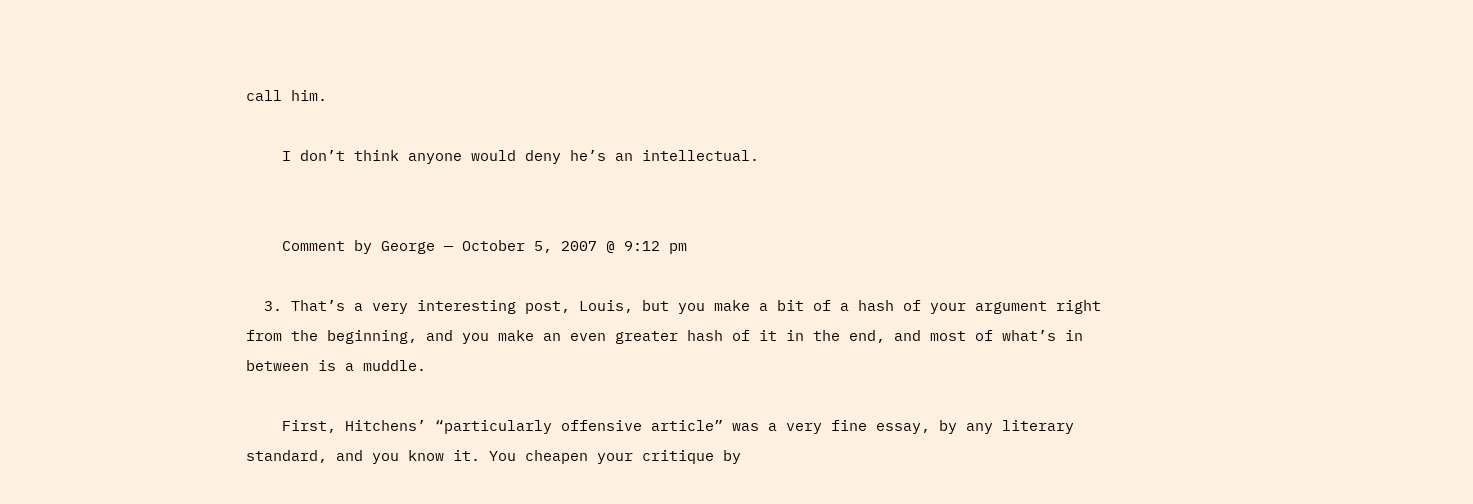call him.

    I don’t think anyone would deny he’s an intellectual.


    Comment by George — October 5, 2007 @ 9:12 pm

  3. That’s a very interesting post, Louis, but you make a bit of a hash of your argument right from the beginning, and you make an even greater hash of it in the end, and most of what’s in between is a muddle.

    First, Hitchens’ “particularly offensive article” was a very fine essay, by any literary standard, and you know it. You cheapen your critique by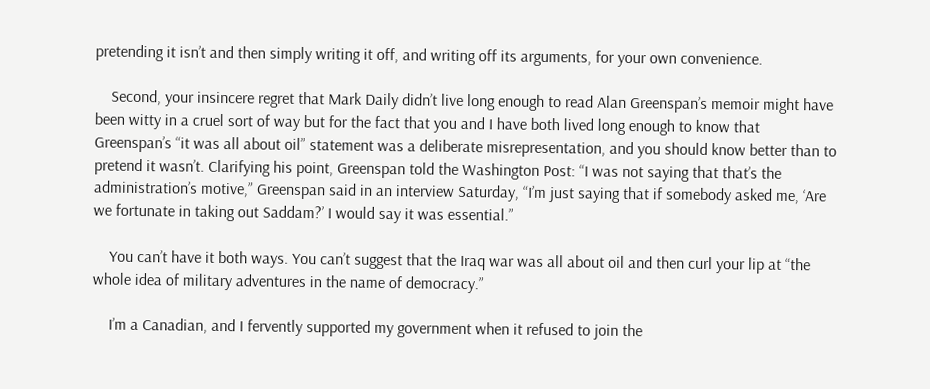pretending it isn’t and then simply writing it off, and writing off its arguments, for your own convenience.

    Second, your insincere regret that Mark Daily didn’t live long enough to read Alan Greenspan’s memoir might have been witty in a cruel sort of way but for the fact that you and I have both lived long enough to know that Greenspan’s “it was all about oil” statement was a deliberate misrepresentation, and you should know better than to pretend it wasn’t. Clarifying his point, Greenspan told the Washington Post: “I was not saying that that’s the administration’s motive,” Greenspan said in an interview Saturday, “I’m just saying that if somebody asked me, ‘Are we fortunate in taking out Saddam?’ I would say it was essential.”

    You can’t have it both ways. You can’t suggest that the Iraq war was all about oil and then curl your lip at “the whole idea of military adventures in the name of democracy.”

    I’m a Canadian, and I fervently supported my government when it refused to join the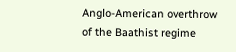Anglo-American overthrow of the Baathist regime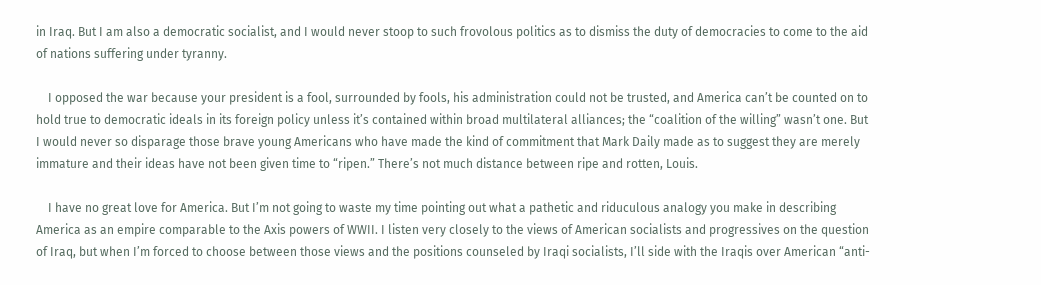in Iraq. But I am also a democratic socialist, and I would never stoop to such frovolous politics as to dismiss the duty of democracies to come to the aid of nations suffering under tyranny.

    I opposed the war because your president is a fool, surrounded by fools, his administration could not be trusted, and America can’t be counted on to hold true to democratic ideals in its foreign policy unless it’s contained within broad multilateral alliances; the “coalition of the willing” wasn’t one. But I would never so disparage those brave young Americans who have made the kind of commitment that Mark Daily made as to suggest they are merely immature and their ideas have not been given time to “ripen.” There’s not much distance between ripe and rotten, Louis.

    I have no great love for America. But I’m not going to waste my time pointing out what a pathetic and riduculous analogy you make in describing America as an empire comparable to the Axis powers of WWII. I listen very closely to the views of American socialists and progressives on the question of Iraq, but when I’m forced to choose between those views and the positions counseled by Iraqi socialists, I’ll side with the Iraqis over American “anti-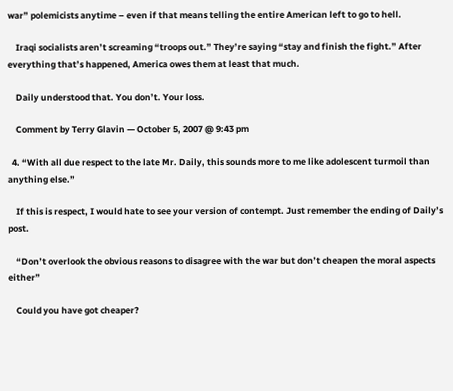war” polemicists anytime – even if that means telling the entire American left to go to hell.

    Iraqi socialists aren’t screaming “troops out.” They’re saying “stay and finish the fight.” After everything that’s happened, America owes them at least that much.

    Daily understood that. You don’t. Your loss.

    Comment by Terry Glavin — October 5, 2007 @ 9:43 pm

  4. “With all due respect to the late Mr. Daily, this sounds more to me like adolescent turmoil than anything else.”

    If this is respect, I would hate to see your version of contempt. Just remember the ending of Daily’s post.

    “Don’t overlook the obvious reasons to disagree with the war but don’t cheapen the moral aspects either”

    Could you have got cheaper?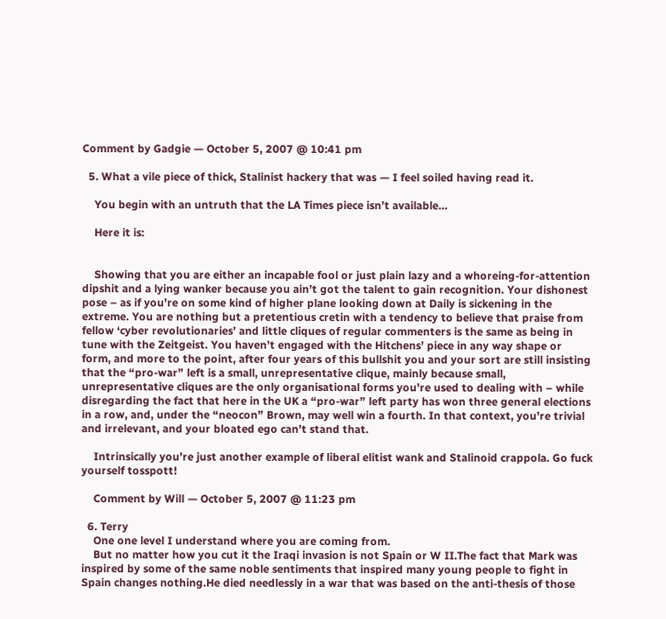Comment by Gadgie — October 5, 2007 @ 10:41 pm

  5. What a vile piece of thick, Stalinist hackery that was — I feel soiled having read it.

    You begin with an untruth that the LA Times piece isn’t available…

    Here it is:


    Showing that you are either an incapable fool or just plain lazy and a whoreing-for-attention dipshit and a lying wanker because you ain’t got the talent to gain recognition. Your dishonest pose – as if you’re on some kind of higher plane looking down at Daily is sickening in the extreme. You are nothing but a pretentious cretin with a tendency to believe that praise from fellow ‘cyber revolutionaries’ and little cliques of regular commenters is the same as being in tune with the Zeitgeist. You haven’t engaged with the Hitchens’ piece in any way shape or form, and more to the point, after four years of this bullshit you and your sort are still insisting that the “pro-war” left is a small, unrepresentative clique, mainly because small, unrepresentative cliques are the only organisational forms you’re used to dealing with – while disregarding the fact that here in the UK a “pro-war” left party has won three general elections in a row, and, under the “neocon” Brown, may well win a fourth. In that context, you’re trivial and irrelevant, and your bloated ego can’t stand that.

    Intrinsically you’re just another example of liberal elitist wank and Stalinoid crappola. Go fuck yourself tosspott!

    Comment by Will — October 5, 2007 @ 11:23 pm

  6. Terry
    One one level I understand where you are coming from.
    But no matter how you cut it the Iraqi invasion is not Spain or W II.The fact that Mark was inspired by some of the same noble sentiments that inspired many young people to fight in Spain changes nothing.He died needlessly in a war that was based on the anti-thesis of those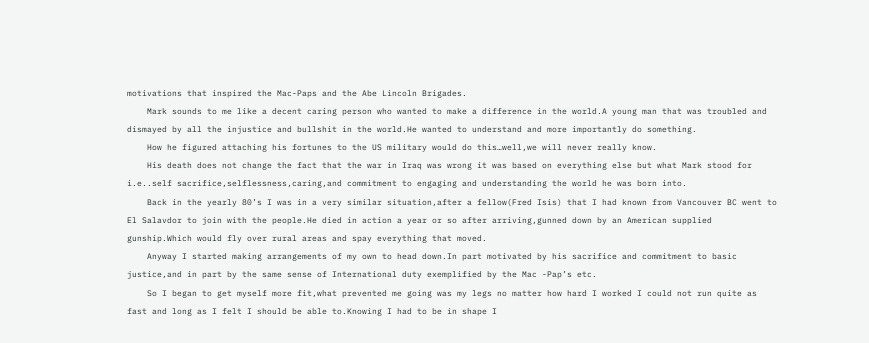motivations that inspired the Mac-Paps and the Abe Lincoln Brigades.
    Mark sounds to me like a decent caring person who wanted to make a difference in the world.A young man that was troubled and dismayed by all the injustice and bullshit in the world.He wanted to understand and more importantly do something.
    How he figured attaching his fortunes to the US military would do this…well,we will never really know.
    His death does not change the fact that the war in Iraq was wrong it was based on everything else but what Mark stood for i.e..self sacrifice,selflessness,caring,and commitment to engaging and understanding the world he was born into.
    Back in the yearly 80’s I was in a very similar situation,after a fellow(Fred Isis) that I had known from Vancouver BC went to El Salavdor to join with the people.He died in action a year or so after arriving,gunned down by an American supplied gunship.Which would fly over rural areas and spay everything that moved.
    Anyway I started making arrangements of my own to head down.In part motivated by his sacrifice and commitment to basic justice,and in part by the same sense of International duty exemplified by the Mac -Pap’s etc.
    So I began to get myself more fit,what prevented me going was my legs no matter how hard I worked I could not run quite as fast and long as I felt I should be able to.Knowing I had to be in shape I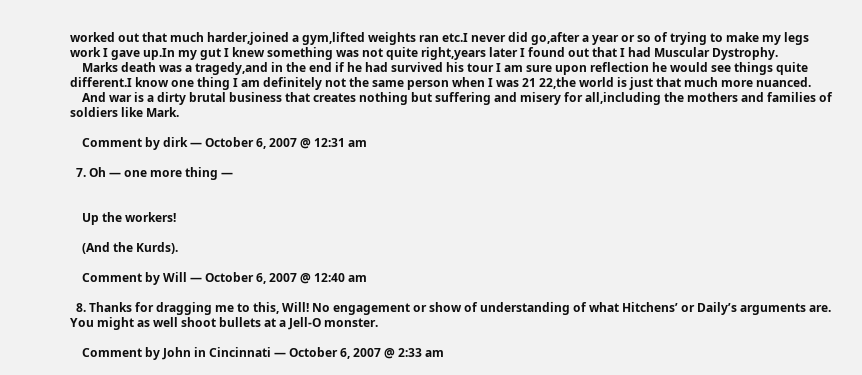worked out that much harder,joined a gym,lifted weights ran etc.I never did go,after a year or so of trying to make my legs work I gave up.In my gut I knew something was not quite right,years later I found out that I had Muscular Dystrophy.
    Marks death was a tragedy,and in the end if he had survived his tour I am sure upon reflection he would see things quite different.I know one thing I am definitely not the same person when I was 21 22,the world is just that much more nuanced.
    And war is a dirty brutal business that creates nothing but suffering and misery for all,including the mothers and families of soldiers like Mark.

    Comment by dirk — October 6, 2007 @ 12:31 am

  7. Oh — one more thing —


    Up the workers!

    (And the Kurds).

    Comment by Will — October 6, 2007 @ 12:40 am

  8. Thanks for dragging me to this, Will! No engagement or show of understanding of what Hitchens’ or Daily’s arguments are. You might as well shoot bullets at a Jell-O monster.

    Comment by John in Cincinnati — October 6, 2007 @ 2:33 am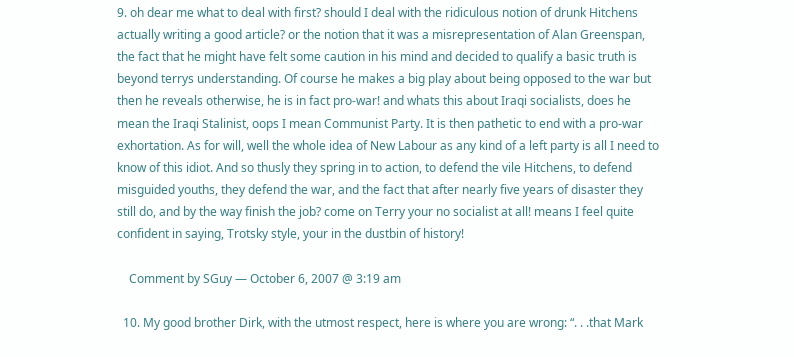9. oh dear me what to deal with first? should I deal with the ridiculous notion of drunk Hitchens actually writing a good article? or the notion that it was a misrepresentation of Alan Greenspan, the fact that he might have felt some caution in his mind and decided to qualify a basic truth is beyond terrys understanding. Of course he makes a big play about being opposed to the war but then he reveals otherwise, he is in fact pro-war! and whats this about Iraqi socialists, does he mean the Iraqi Stalinist, oops I mean Communist Party. It is then pathetic to end with a pro-war exhortation. As for will, well the whole idea of New Labour as any kind of a left party is all I need to know of this idiot. And so thusly they spring in to action, to defend the vile Hitchens, to defend misguided youths, they defend the war, and the fact that after nearly five years of disaster they still do, and by the way finish the job? come on Terry your no socialist at all! means I feel quite confident in saying, Trotsky style, your in the dustbin of history!

    Comment by SGuy — October 6, 2007 @ 3:19 am

  10. My good brother Dirk, with the utmost respect, here is where you are wrong: “. . .that Mark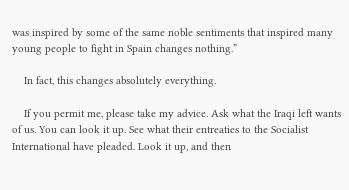was inspired by some of the same noble sentiments that inspired many young people to fight in Spain changes nothing.”

    In fact, this changes absolutely everything.

    If you permit me, please take my advice. Ask what the Iraqi left wants of us. You can look it up. See what their entreaties to the Socialist International have pleaded. Look it up, and then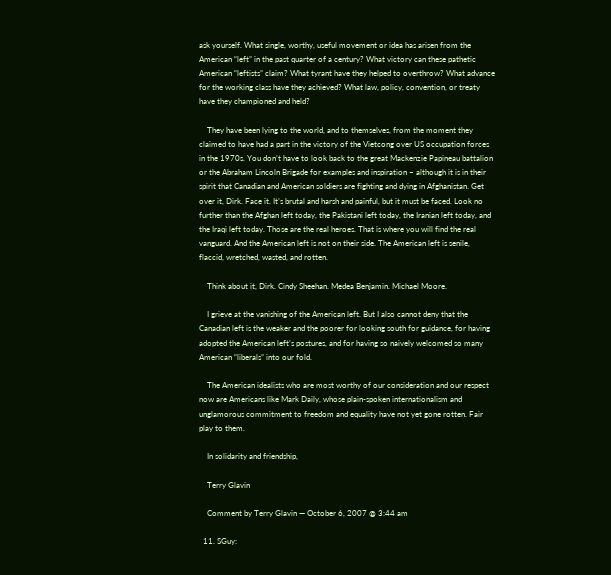ask yourself. What single, worthy, useful movement or idea has arisen from the American “left” in the past quarter of a century? What victory can these pathetic American “leftists” claim? What tyrant have they helped to overthrow? What advance for the working class have they achieved? What law, policy, convention, or treaty have they championed and held?

    They have been lying to the world, and to themselves, from the moment they claimed to have had a part in the victory of the Vietcong over US occupation forces in the 1970s. You don’t have to look back to the great Mackenzie Papineau battalion or the Abraham Lincoln Brigade for examples and inspiration – although it is in their spirit that Canadian and American soldiers are fighting and dying in Afghanistan. Get over it, Dirk. Face it. It’s brutal and harsh and painful, but it must be faced. Look no further than the Afghan left today, the Pakistani left today, the Iranian left today, and the Iraqi left today. Those are the real heroes. That is where you will find the real vanguard. And the American left is not on their side. The American left is senile, flaccid, wretched, wasted, and rotten.

    Think about it, Dirk. Cindy Sheehan. Medea Benjamin. Michael Moore.

    I grieve at the vanishing of the American left. But I also cannot deny that the Canadian left is the weaker and the poorer for looking south for guidance, for having adopted the American left’s postures, and for having so naively welcomed so many American “liberals” into our fold.

    The American idealists who are most worthy of our consideration and our respect now are Americans like Mark Daily, whose plain-spoken internationalism and unglamorous commitment to freedom and equality have not yet gone rotten. Fair play to them.

    In solidarity and friendship,

    Terry Glavin

    Comment by Terry Glavin — October 6, 2007 @ 3:44 am

  11. SGuy: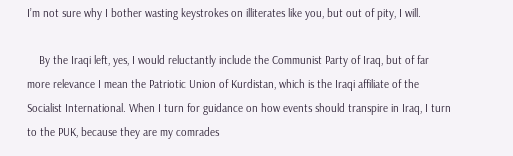I’m not sure why I bother wasting keystrokes on illiterates like you, but out of pity, I will.

    By the Iraqi left, yes, I would reluctantly include the Communist Party of Iraq, but of far more relevance I mean the Patriotic Union of Kurdistan, which is the Iraqi affiliate of the Socialist International. When I turn for guidance on how events should transpire in Iraq, I turn to the PUK, because they are my comrades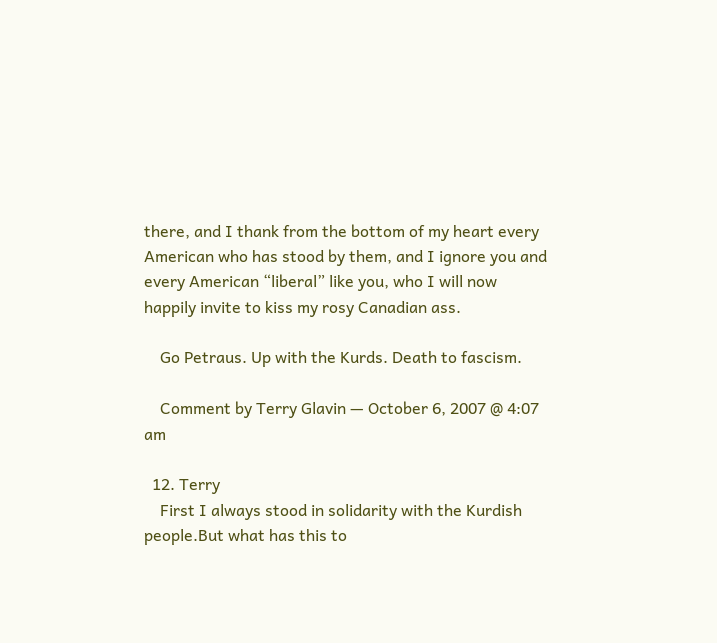there, and I thank from the bottom of my heart every American who has stood by them, and I ignore you and every American “liberal” like you, who I will now happily invite to kiss my rosy Canadian ass.

    Go Petraus. Up with the Kurds. Death to fascism.

    Comment by Terry Glavin — October 6, 2007 @ 4:07 am

  12. Terry
    First I always stood in solidarity with the Kurdish people.But what has this to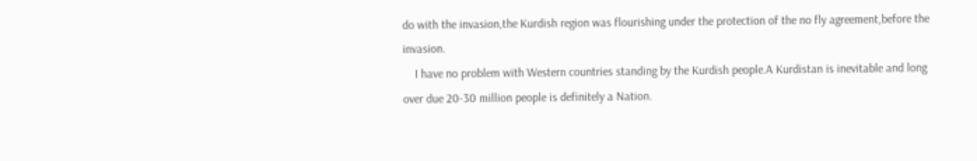do with the invasion,the Kurdish region was flourishing under the protection of the no fly agreement,before the invasion.
    I have no problem with Western countries standing by the Kurdish people.A Kurdistan is inevitable and long over due 20-30 million people is definitely a Nation.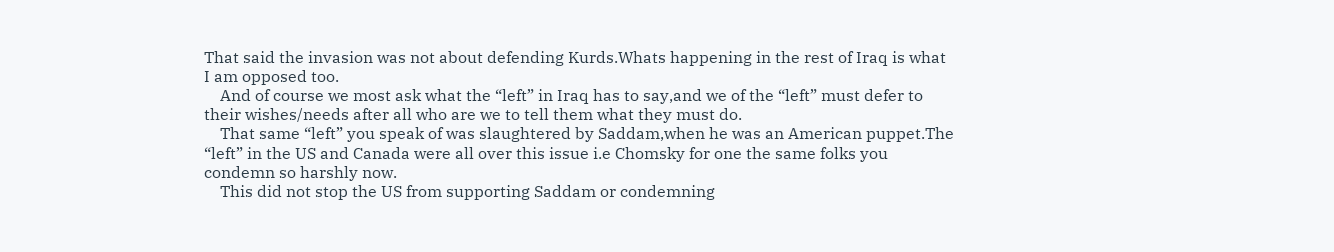That said the invasion was not about defending Kurds.Whats happening in the rest of Iraq is what I am opposed too.
    And of course we most ask what the “left” in Iraq has to say,and we of the “left” must defer to their wishes/needs after all who are we to tell them what they must do.
    That same “left” you speak of was slaughtered by Saddam,when he was an American puppet.The “left” in the US and Canada were all over this issue i.e Chomsky for one the same folks you condemn so harshly now.
    This did not stop the US from supporting Saddam or condemning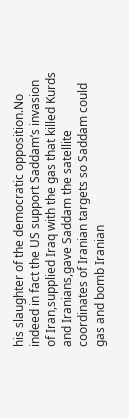his slaughter of the democratic opposition.No indeed in fact the US support Saddam’s invasion of Iran,supplied Iraq with the gas that killed Kurds and Iranians,gave Saddam the satellite coordinates of Iranian targets so Saddam could gas and bomb Iranian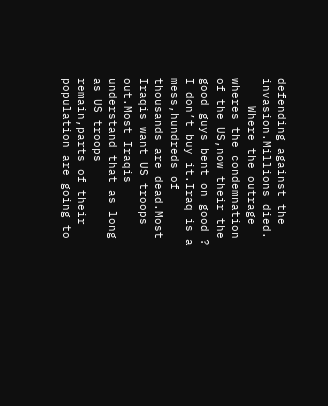defending against the invasion.Millions died.
    Where the outrage wheres the condemnation of the US,now their the good guys bent on good ? I don’t buy it.Iraq is a mess,hundreds of thousands are dead.Most Iraqis want US troops out.Most Iraqis understand that as long as US troops remain,parts of their population are going to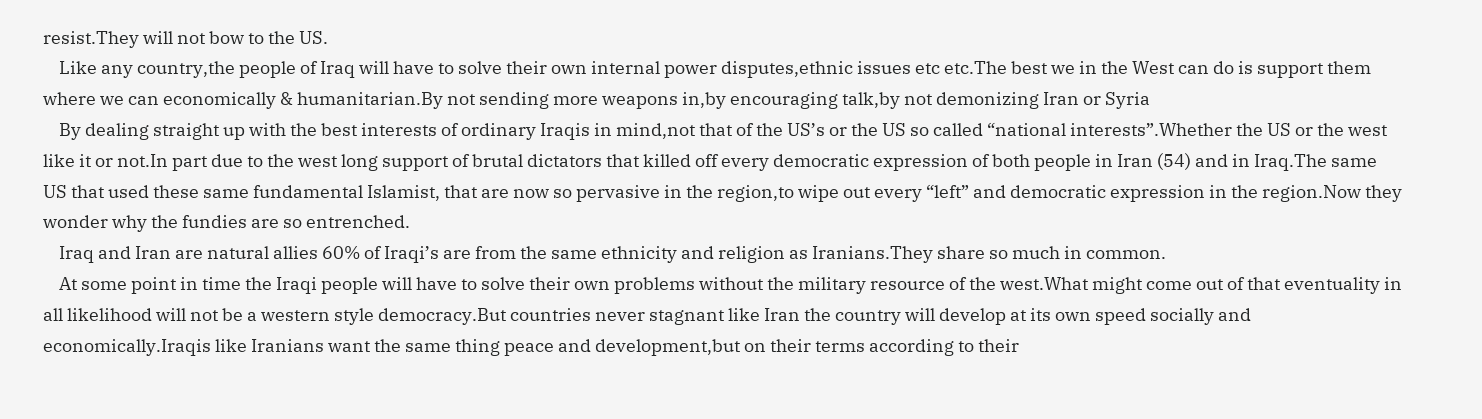resist.They will not bow to the US.
    Like any country,the people of Iraq will have to solve their own internal power disputes,ethnic issues etc etc.The best we in the West can do is support them where we can economically & humanitarian.By not sending more weapons in,by encouraging talk,by not demonizing Iran or Syria
    By dealing straight up with the best interests of ordinary Iraqis in mind,not that of the US’s or the US so called “national interests”.Whether the US or the west like it or not.In part due to the west long support of brutal dictators that killed off every democratic expression of both people in Iran (54) and in Iraq.The same US that used these same fundamental Islamist, that are now so pervasive in the region,to wipe out every “left” and democratic expression in the region.Now they wonder why the fundies are so entrenched.
    Iraq and Iran are natural allies 60% of Iraqi’s are from the same ethnicity and religion as Iranians.They share so much in common.
    At some point in time the Iraqi people will have to solve their own problems without the military resource of the west.What might come out of that eventuality in all likelihood will not be a western style democracy.But countries never stagnant like Iran the country will develop at its own speed socially and economically.Iraqis like Iranians want the same thing peace and development,but on their terms according to their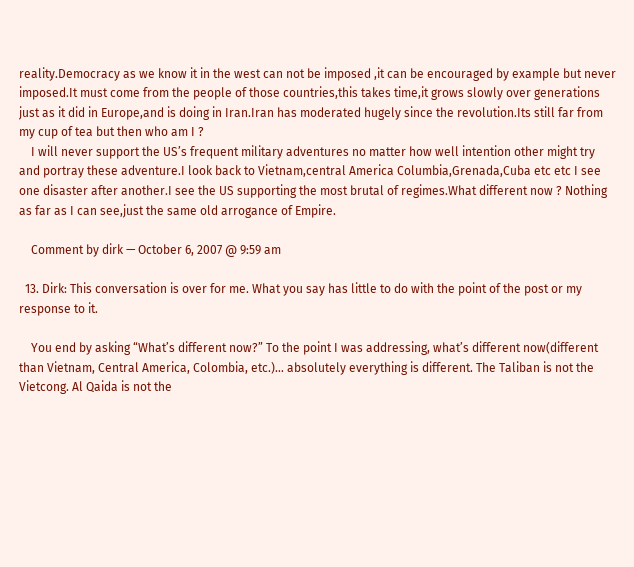reality.Democracy as we know it in the west can not be imposed ,it can be encouraged by example but never imposed.It must come from the people of those countries,this takes time,it grows slowly over generations just as it did in Europe,and is doing in Iran.Iran has moderated hugely since the revolution.Its still far from my cup of tea but then who am I ?
    I will never support the US’s frequent military adventures no matter how well intention other might try and portray these adventure.I look back to Vietnam,central America Columbia,Grenada,Cuba etc etc I see one disaster after another.I see the US supporting the most brutal of regimes.What different now ? Nothing as far as I can see,just the same old arrogance of Empire.

    Comment by dirk — October 6, 2007 @ 9:59 am

  13. Dirk: This conversation is over for me. What you say has little to do with the point of the post or my response to it.

    You end by asking “What’s different now?” To the point I was addressing, what’s different now(different than Vietnam, Central America, Colombia, etc.)… absolutely everything is different. The Taliban is not the Vietcong. Al Qaida is not the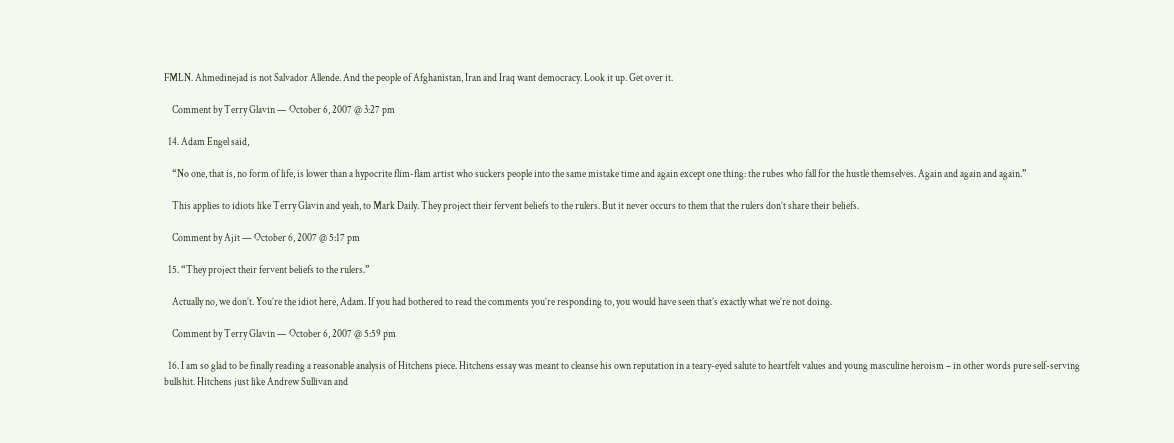FMLN. Ahmedinejad is not Salvador Allende. And the people of Afghanistan, Iran and Iraq want democracy. Look it up. Get over it.

    Comment by Terry Glavin — October 6, 2007 @ 3:27 pm

  14. Adam Engel said,

    “No one, that is, no form of life, is lower than a hypocrite flim-flam artist who suckers people into the same mistake time and again except one thing: the rubes who fall for the hustle themselves. Again and again and again.”

    This applies to idiots like Terry Glavin and yeah, to Mark Daily. They project their fervent beliefs to the rulers. But it never occurs to them that the rulers don’t share their beliefs.

    Comment by Ajit — October 6, 2007 @ 5:17 pm

  15. “They project their fervent beliefs to the rulers.”

    Actually no, we don’t. You’re the idiot here, Adam. If you had bothered to read the comments you’re responding to, you would have seen that’s exactly what we’re not doing.

    Comment by Terry Glavin — October 6, 2007 @ 5:59 pm

  16. I am so glad to be finally reading a reasonable analysis of Hitchens piece. Hitchens essay was meant to cleanse his own reputation in a teary-eyed salute to heartfelt values and young masculine heroism – in other words pure self-serving bullshit. Hitchens just like Andrew Sullivan and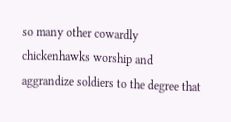so many other cowardly chickenhawks worship and aggrandize soldiers to the degree that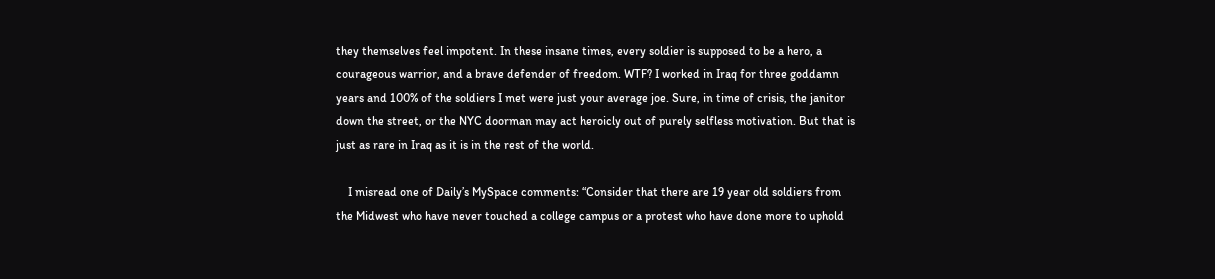they themselves feel impotent. In these insane times, every soldier is supposed to be a hero, a courageous warrior, and a brave defender of freedom. WTF? I worked in Iraq for three goddamn years and 100% of the soldiers I met were just your average joe. Sure, in time of crisis, the janitor down the street, or the NYC doorman may act heroicly out of purely selfless motivation. But that is just as rare in Iraq as it is in the rest of the world.

    I misread one of Daily’s MySpace comments: “Consider that there are 19 year old soldiers from the Midwest who have never touched a college campus or a protest who have done more to uphold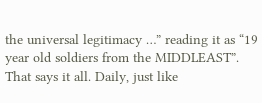the universal legitimacy …” reading it as “19 year old soldiers from the MIDDLEAST”. That says it all. Daily, just like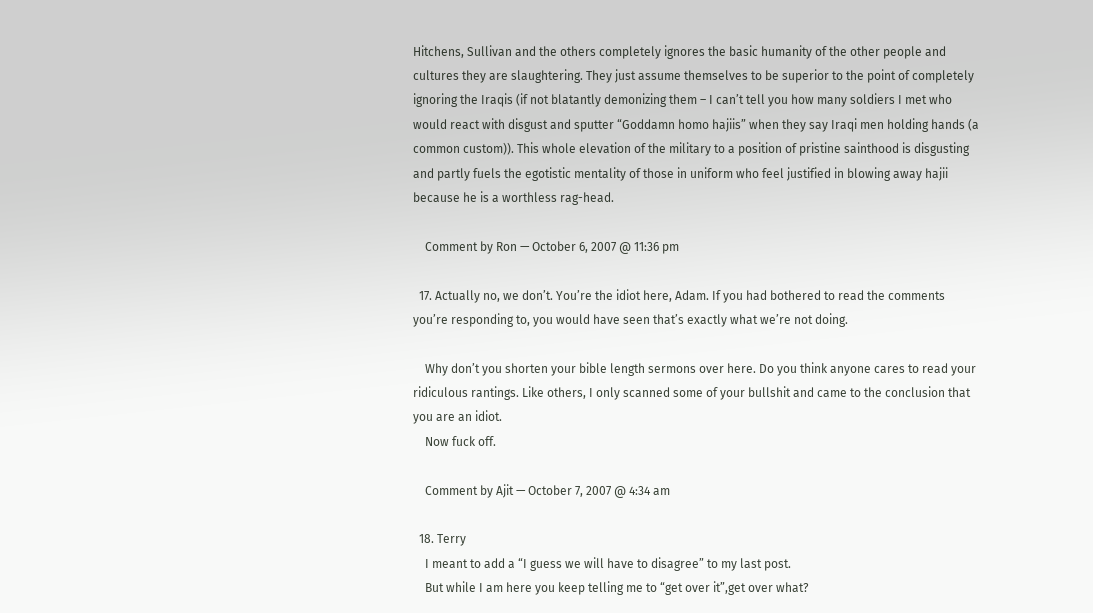Hitchens, Sullivan and the others completely ignores the basic humanity of the other people and cultures they are slaughtering. They just assume themselves to be superior to the point of completely ignoring the Iraqis (if not blatantly demonizing them – I can’t tell you how many soldiers I met who would react with disgust and sputter “Goddamn homo hajiis” when they say Iraqi men holding hands (a common custom)). This whole elevation of the military to a position of pristine sainthood is disgusting and partly fuels the egotistic mentality of those in uniform who feel justified in blowing away hajii because he is a worthless rag-head.

    Comment by Ron — October 6, 2007 @ 11:36 pm

  17. Actually no, we don’t. You’re the idiot here, Adam. If you had bothered to read the comments you’re responding to, you would have seen that’s exactly what we’re not doing.

    Why don’t you shorten your bible length sermons over here. Do you think anyone cares to read your ridiculous rantings. Like others, I only scanned some of your bullshit and came to the conclusion that you are an idiot.
    Now fuck off.

    Comment by Ajit — October 7, 2007 @ 4:34 am

  18. Terry
    I meant to add a “I guess we will have to disagree” to my last post.
    But while I am here you keep telling me to “get over it”,get over what?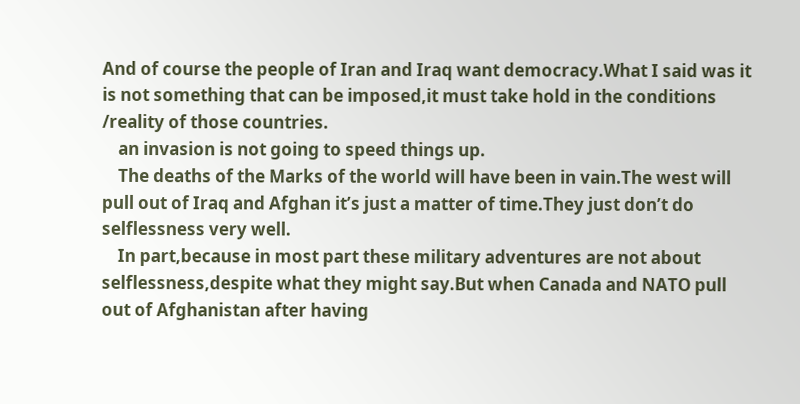And of course the people of Iran and Iraq want democracy.What I said was it is not something that can be imposed,it must take hold in the conditions /reality of those countries.
    an invasion is not going to speed things up.
    The deaths of the Marks of the world will have been in vain.The west will pull out of Iraq and Afghan it’s just a matter of time.They just don’t do selflessness very well.
    In part,because in most part these military adventures are not about selflessness,despite what they might say.But when Canada and NATO pull out of Afghanistan after having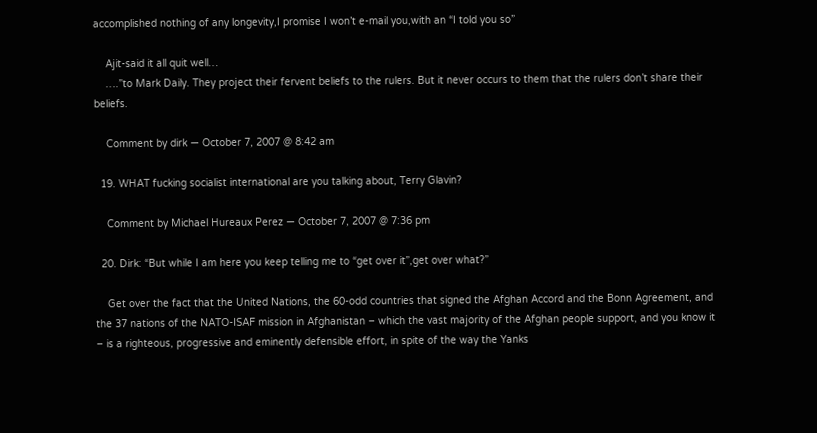accomplished nothing of any longevity,I promise I won’t e-mail you,with an “I told you so”

    Ajit-said it all quit well…
    ….”to Mark Daily. They project their fervent beliefs to the rulers. But it never occurs to them that the rulers don’t share their beliefs.

    Comment by dirk — October 7, 2007 @ 8:42 am

  19. WHAT fucking socialist international are you talking about, Terry Glavin?

    Comment by Michael Hureaux Perez — October 7, 2007 @ 7:36 pm

  20. Dirk: “But while I am here you keep telling me to “get over it”,get over what?”

    Get over the fact that the United Nations, the 60-odd countries that signed the Afghan Accord and the Bonn Agreement, and the 37 nations of the NATO-ISAF mission in Afghanistan – which the vast majority of the Afghan people support, and you know it – is a righteous, progressive and eminently defensible effort, in spite of the way the Yanks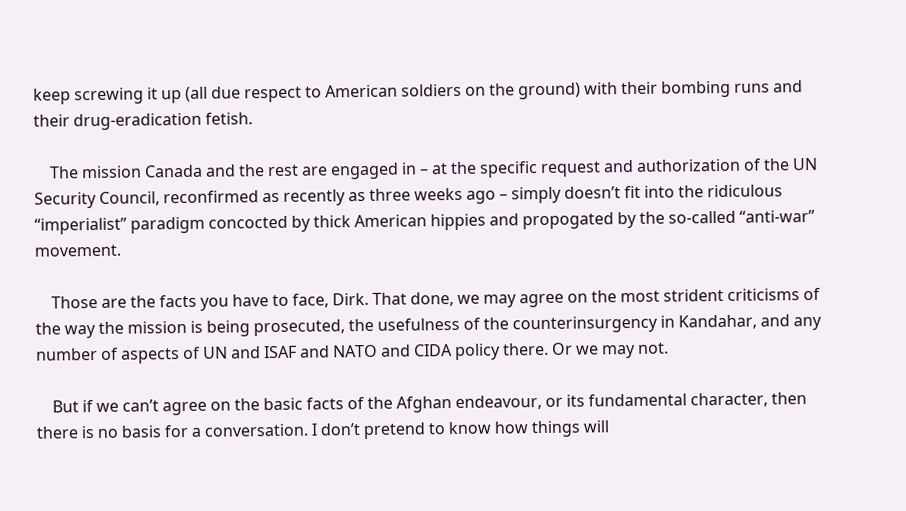keep screwing it up (all due respect to American soldiers on the ground) with their bombing runs and their drug-eradication fetish.

    The mission Canada and the rest are engaged in – at the specific request and authorization of the UN Security Council, reconfirmed as recently as three weeks ago – simply doesn’t fit into the ridiculous “imperialist” paradigm concocted by thick American hippies and propogated by the so-called “anti-war” movement.

    Those are the facts you have to face, Dirk. That done, we may agree on the most strident criticisms of the way the mission is being prosecuted, the usefulness of the counterinsurgency in Kandahar, and any number of aspects of UN and ISAF and NATO and CIDA policy there. Or we may not.

    But if we can’t agree on the basic facts of the Afghan endeavour, or its fundamental character, then there is no basis for a conversation. I don’t pretend to know how things will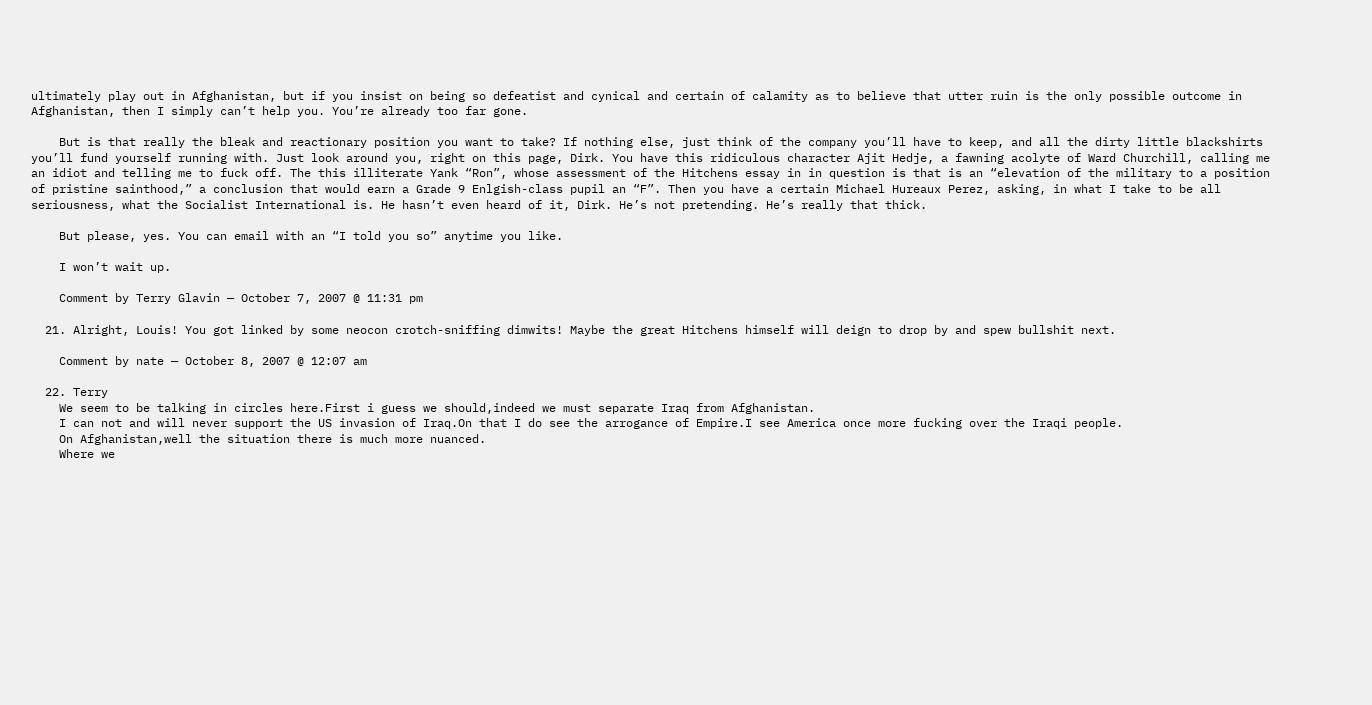ultimately play out in Afghanistan, but if you insist on being so defeatist and cynical and certain of calamity as to believe that utter ruin is the only possible outcome in Afghanistan, then I simply can’t help you. You’re already too far gone.

    But is that really the bleak and reactionary position you want to take? If nothing else, just think of the company you’ll have to keep, and all the dirty little blackshirts you’ll fund yourself running with. Just look around you, right on this page, Dirk. You have this ridiculous character Ajit Hedje, a fawning acolyte of Ward Churchill, calling me an idiot and telling me to fuck off. The this illiterate Yank “Ron”, whose assessment of the Hitchens essay in in question is that is an “elevation of the military to a position of pristine sainthood,” a conclusion that would earn a Grade 9 Enlgish-class pupil an “F”. Then you have a certain Michael Hureaux Perez, asking, in what I take to be all seriousness, what the Socialist International is. He hasn’t even heard of it, Dirk. He’s not pretending. He’s really that thick.

    But please, yes. You can email with an “I told you so” anytime you like.

    I won’t wait up.

    Comment by Terry Glavin — October 7, 2007 @ 11:31 pm

  21. Alright, Louis! You got linked by some neocon crotch-sniffing dimwits! Maybe the great Hitchens himself will deign to drop by and spew bullshit next.

    Comment by nate — October 8, 2007 @ 12:07 am

  22. Terry
    We seem to be talking in circles here.First i guess we should,indeed we must separate Iraq from Afghanistan.
    I can not and will never support the US invasion of Iraq.On that I do see the arrogance of Empire.I see America once more fucking over the Iraqi people.
    On Afghanistan,well the situation there is much more nuanced.
    Where we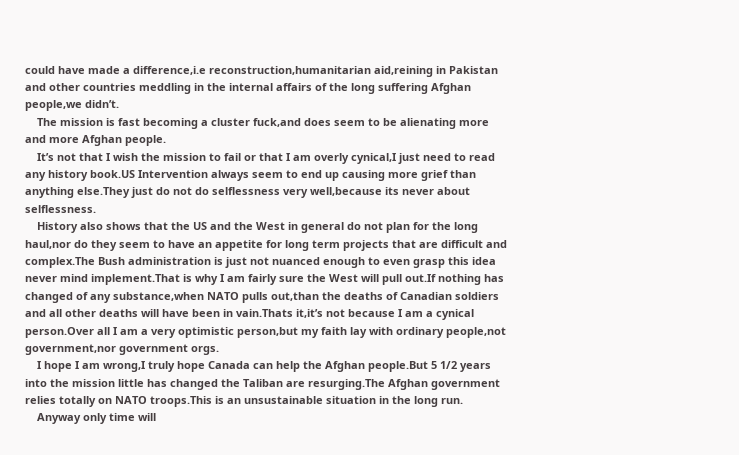could have made a difference,i.e reconstruction,humanitarian aid,reining in Pakistan and other countries meddling in the internal affairs of the long suffering Afghan people,we didn’t.
    The mission is fast becoming a cluster fuck,and does seem to be alienating more and more Afghan people.
    It’s not that I wish the mission to fail or that I am overly cynical,I just need to read any history book.US Intervention always seem to end up causing more grief than anything else.They just do not do selflessness very well,because its never about selflessness.
    History also shows that the US and the West in general do not plan for the long haul,nor do they seem to have an appetite for long term projects that are difficult and complex.The Bush administration is just not nuanced enough to even grasp this idea never mind implement.That is why I am fairly sure the West will pull out.If nothing has changed of any substance,when NATO pulls out,than the deaths of Canadian soldiers and all other deaths will have been in vain.Thats it,it’s not because I am a cynical person.Over all I am a very optimistic person,but my faith lay with ordinary people,not government,nor government orgs.
    I hope I am wrong,I truly hope Canada can help the Afghan people.But 5 1/2 years into the mission little has changed the Taliban are resurging.The Afghan government relies totally on NATO troops.This is an unsustainable situation in the long run.
    Anyway only time will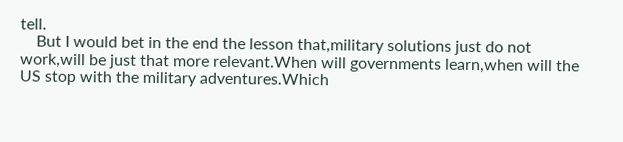tell.
    But I would bet in the end the lesson that,military solutions just do not work,will be just that more relevant.When will governments learn,when will the US stop with the military adventures.Which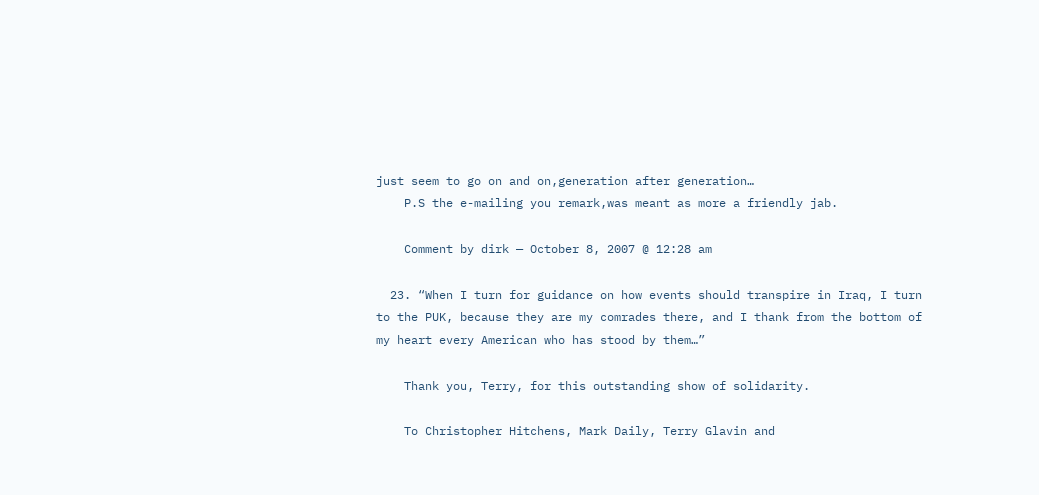just seem to go on and on,generation after generation…
    P.S the e-mailing you remark,was meant as more a friendly jab.

    Comment by dirk — October 8, 2007 @ 12:28 am

  23. “When I turn for guidance on how events should transpire in Iraq, I turn to the PUK, because they are my comrades there, and I thank from the bottom of my heart every American who has stood by them…”

    Thank you, Terry, for this outstanding show of solidarity.

    To Christopher Hitchens, Mark Daily, Terry Glavin and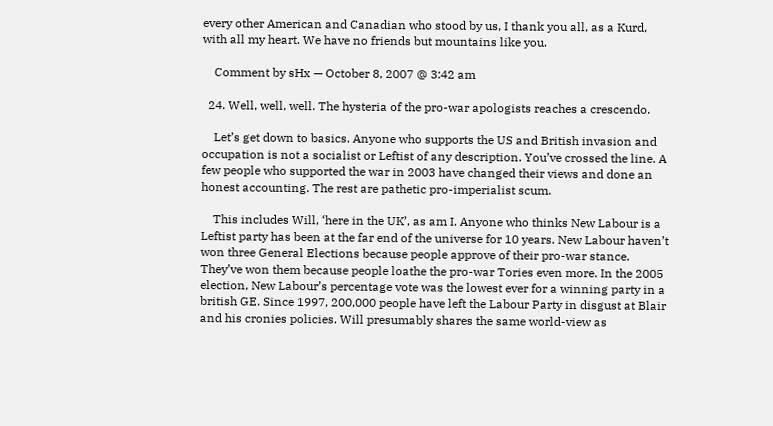every other American and Canadian who stood by us, I thank you all, as a Kurd, with all my heart. We have no friends but mountains like you.

    Comment by sHx — October 8, 2007 @ 3:42 am

  24. Well, well, well. The hysteria of the pro-war apologists reaches a crescendo.

    Let’s get down to basics. Anyone who supports the US and British invasion and occupation is not a socialist or Leftist of any description. You’ve crossed the line. A few people who supported the war in 2003 have changed their views and done an honest accounting. The rest are pathetic pro-imperialist scum.

    This includes Will, ‘here in the UK’, as am I. Anyone who thinks New Labour is a Leftist party has been at the far end of the universe for 10 years. New Labour haven’t won three General Elections because people approve of their pro-war stance. They’ve won them because people loathe the pro-war Tories even more. In the 2005 election, New Labour’s percentage vote was the lowest ever for a winning party in a british GE. Since 1997, 200,000 people have left the Labour Party in disgust at Blair and his cronies policies. Will presumably shares the same world-view as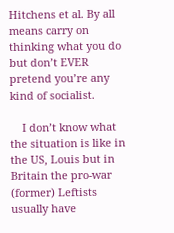Hitchens et al. By all means carry on thinking what you do but don’t EVER pretend you’re any kind of socialist.

    I don’t know what the situation is like in the US, Louis but in Britain the pro-war (former) Leftists usually have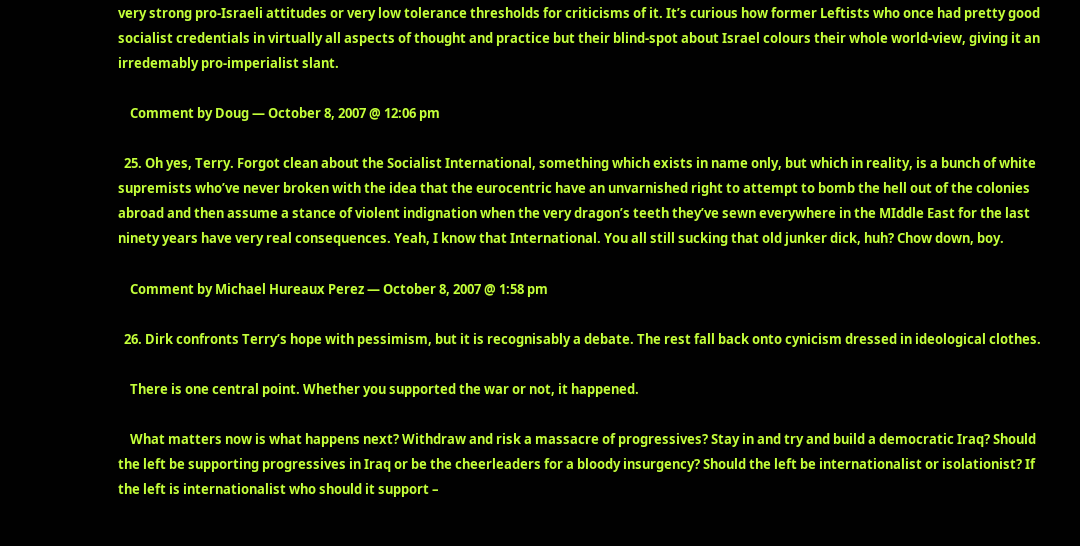very strong pro-Israeli attitudes or very low tolerance thresholds for criticisms of it. It’s curious how former Leftists who once had pretty good socialist credentials in virtually all aspects of thought and practice but their blind-spot about Israel colours their whole world-view, giving it an irredemably pro-imperialist slant.

    Comment by Doug — October 8, 2007 @ 12:06 pm

  25. Oh yes, Terry. Forgot clean about the Socialist International, something which exists in name only, but which in reality, is a bunch of white supremists who’ve never broken with the idea that the eurocentric have an unvarnished right to attempt to bomb the hell out of the colonies abroad and then assume a stance of violent indignation when the very dragon’s teeth they’ve sewn everywhere in the MIddle East for the last ninety years have very real consequences. Yeah, I know that International. You all still sucking that old junker dick, huh? Chow down, boy.

    Comment by Michael Hureaux Perez — October 8, 2007 @ 1:58 pm

  26. Dirk confronts Terry’s hope with pessimism, but it is recognisably a debate. The rest fall back onto cynicism dressed in ideological clothes.

    There is one central point. Whether you supported the war or not, it happened.

    What matters now is what happens next? Withdraw and risk a massacre of progressives? Stay in and try and build a democratic Iraq? Should the left be supporting progressives in Iraq or be the cheerleaders for a bloody insurgency? Should the left be internationalist or isolationist? If the left is internationalist who should it support –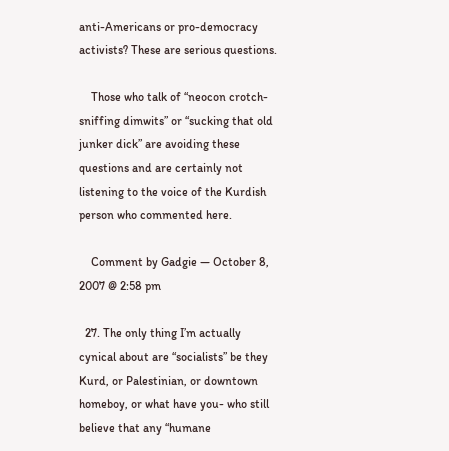anti-Americans or pro-democracy activists? These are serious questions.

    Those who talk of “neocon crotch-sniffing dimwits” or “sucking that old junker dick” are avoiding these questions and are certainly not listening to the voice of the Kurdish person who commented here.

    Comment by Gadgie — October 8, 2007 @ 2:58 pm

  27. The only thing I’m actually cynical about are “socialists” be they Kurd, or Palestinian, or downtown homeboy, or what have you- who still believe that any “humane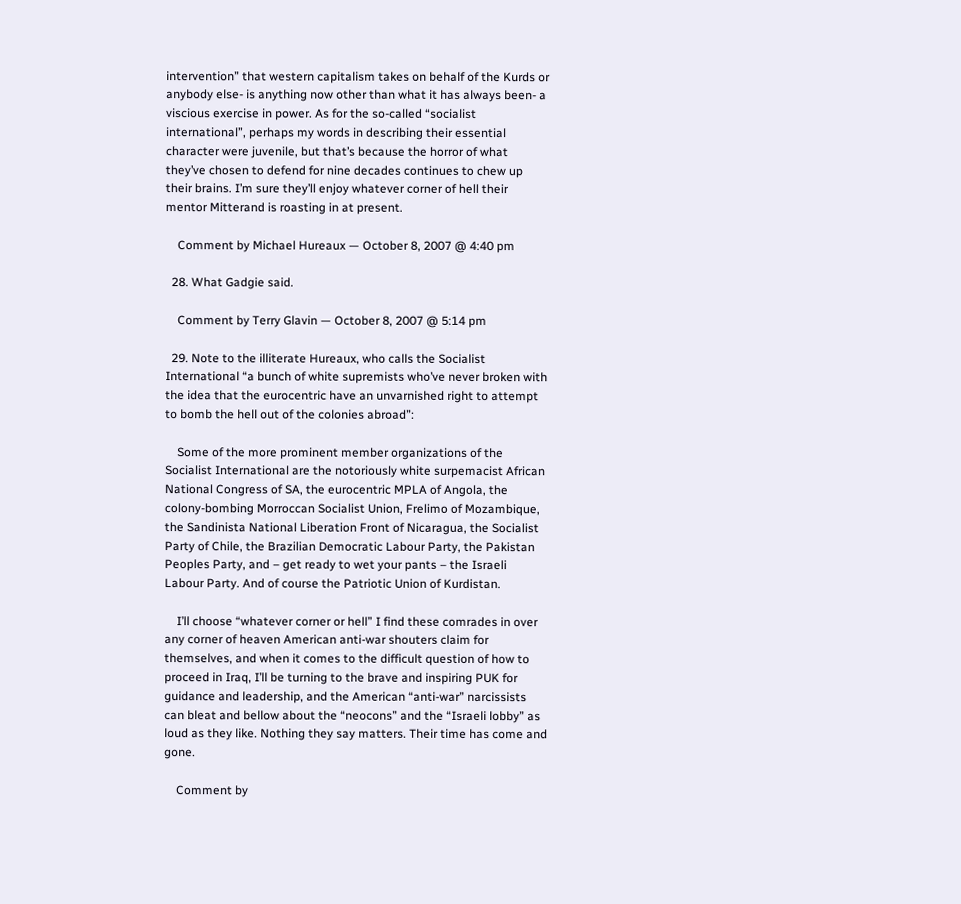intervention” that western capitalism takes on behalf of the Kurds or anybody else- is anything now other than what it has always been- a viscious exercise in power. As for the so-called “socialist international”, perhaps my words in describing their essential character were juvenile, but that’s because the horror of what they’ve chosen to defend for nine decades continues to chew up their brains. I’m sure they’ll enjoy whatever corner of hell their mentor Mitterand is roasting in at present.

    Comment by Michael Hureaux — October 8, 2007 @ 4:40 pm

  28. What Gadgie said.

    Comment by Terry Glavin — October 8, 2007 @ 5:14 pm

  29. Note to the illiterate Hureaux, who calls the Socialist International “a bunch of white supremists who’ve never broken with the idea that the eurocentric have an unvarnished right to attempt to bomb the hell out of the colonies abroad”:

    Some of the more prominent member organizations of the Socialist International are the notoriously white surpemacist African National Congress of SA, the eurocentric MPLA of Angola, the colony-bombing Morroccan Socialist Union, Frelimo of Mozambique, the Sandinista National Liberation Front of Nicaragua, the Socialist Party of Chile, the Brazilian Democratic Labour Party, the Pakistan Peoples Party, and – get ready to wet your pants – the Israeli Labour Party. And of course the Patriotic Union of Kurdistan.

    I’ll choose “whatever corner or hell” I find these comrades in over any corner of heaven American anti-war shouters claim for themselves, and when it comes to the difficult question of how to proceed in Iraq, I’ll be turning to the brave and inspiring PUK for guidance and leadership, and the American “anti-war” narcissists can bleat and bellow about the “neocons” and the “Israeli lobby” as loud as they like. Nothing they say matters. Their time has come and gone.

    Comment by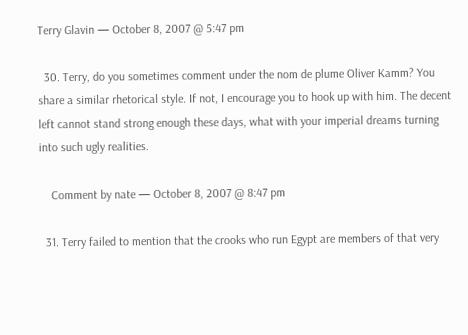Terry Glavin — October 8, 2007 @ 5:47 pm

  30. Terry, do you sometimes comment under the nom de plume Oliver Kamm? You share a similar rhetorical style. If not, I encourage you to hook up with him. The decent left cannot stand strong enough these days, what with your imperial dreams turning into such ugly realities.

    Comment by nate — October 8, 2007 @ 8:47 pm

  31. Terry failed to mention that the crooks who run Egypt are members of that very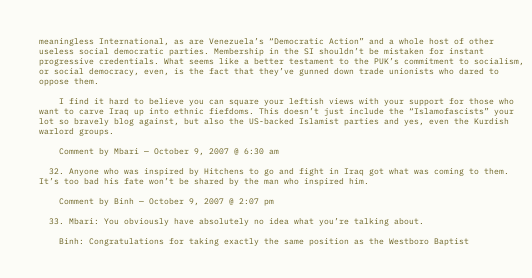meaningless International, as are Venezuela’s “Democratic Action” and a whole host of other useless social democratic parties. Membership in the SI shouldn’t be mistaken for instant progressive credentials. What seems like a better testament to the PUK’s commitment to socialism, or social democracy, even, is the fact that they’ve gunned down trade unionists who dared to oppose them.

    I find it hard to believe you can square your leftish views with your support for those who want to carve Iraq up into ethnic fiefdoms. This doesn’t just include the “Islamofascists” your lot so bravely blog against, but also the US-backed Islamist parties and yes, even the Kurdish warlord groups.

    Comment by Mbari — October 9, 2007 @ 6:30 am

  32. Anyone who was inspired by Hitchens to go and fight in Iraq got what was coming to them. It’s too bad his fate won’t be shared by the man who inspired him.

    Comment by Binh — October 9, 2007 @ 2:07 pm

  33. Mbari: You obviously have absolutely no idea what you’re talking about.

    Binh: Congratulations for taking exactly the same position as the Westboro Baptist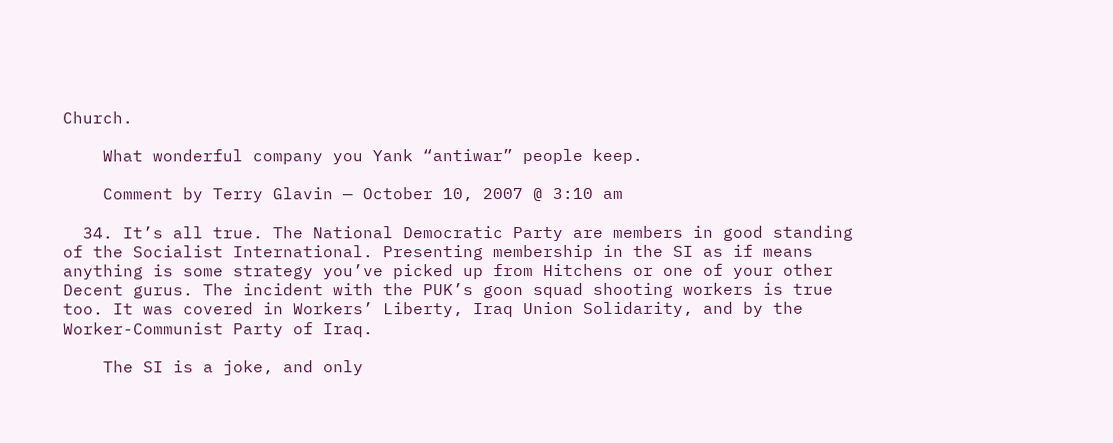Church.

    What wonderful company you Yank “antiwar” people keep.

    Comment by Terry Glavin — October 10, 2007 @ 3:10 am

  34. It’s all true. The National Democratic Party are members in good standing of the Socialist International. Presenting membership in the SI as if means anything is some strategy you’ve picked up from Hitchens or one of your other Decent gurus. The incident with the PUK’s goon squad shooting workers is true too. It was covered in Workers’ Liberty, Iraq Union Solidarity, and by the Worker-Communist Party of Iraq.

    The SI is a joke, and only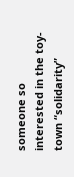someone so interested in the toy-town “solidarity”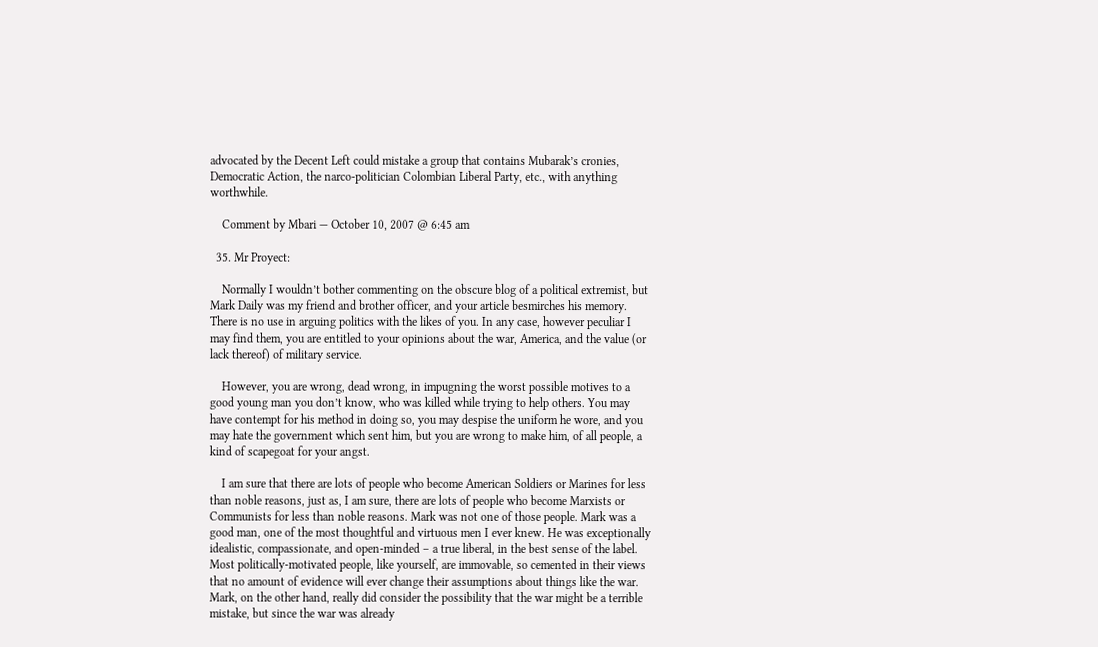advocated by the Decent Left could mistake a group that contains Mubarak’s cronies, Democratic Action, the narco-politician Colombian Liberal Party, etc., with anything worthwhile.

    Comment by Mbari — October 10, 2007 @ 6:45 am

  35. Mr Proyect:

    Normally I wouldn’t bother commenting on the obscure blog of a political extremist, but Mark Daily was my friend and brother officer, and your article besmirches his memory. There is no use in arguing politics with the likes of you. In any case, however peculiar I may find them, you are entitled to your opinions about the war, America, and the value (or lack thereof) of military service.

    However, you are wrong, dead wrong, in impugning the worst possible motives to a good young man you don’t know, who was killed while trying to help others. You may have contempt for his method in doing so, you may despise the uniform he wore, and you may hate the government which sent him, but you are wrong to make him, of all people, a kind of scapegoat for your angst.

    I am sure that there are lots of people who become American Soldiers or Marines for less than noble reasons, just as, I am sure, there are lots of people who become Marxists or Communists for less than noble reasons. Mark was not one of those people. Mark was a good man, one of the most thoughtful and virtuous men I ever knew. He was exceptionally idealistic, compassionate, and open-minded – a true liberal, in the best sense of the label. Most politically-motivated people, like yourself, are immovable, so cemented in their views that no amount of evidence will ever change their assumptions about things like the war. Mark, on the other hand, really did consider the possibility that the war might be a terrible mistake, but since the war was already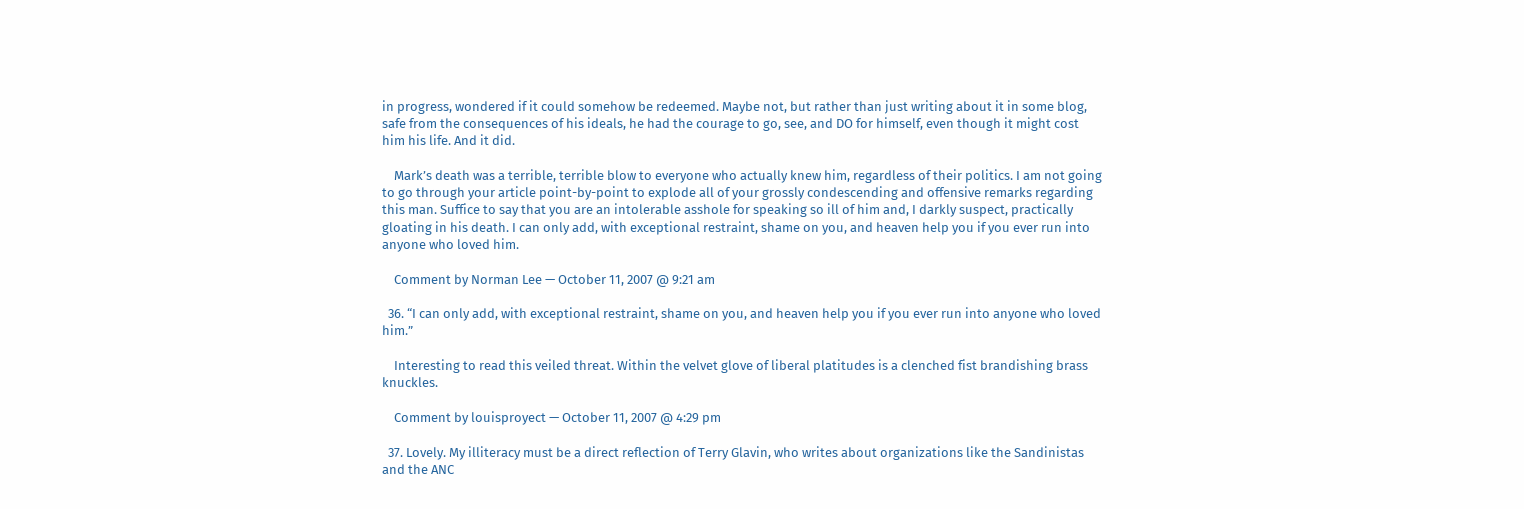in progress, wondered if it could somehow be redeemed. Maybe not, but rather than just writing about it in some blog, safe from the consequences of his ideals, he had the courage to go, see, and DO for himself, even though it might cost him his life. And it did.

    Mark’s death was a terrible, terrible blow to everyone who actually knew him, regardless of their politics. I am not going to go through your article point-by-point to explode all of your grossly condescending and offensive remarks regarding this man. Suffice to say that you are an intolerable asshole for speaking so ill of him and, I darkly suspect, practically gloating in his death. I can only add, with exceptional restraint, shame on you, and heaven help you if you ever run into anyone who loved him.

    Comment by Norman Lee — October 11, 2007 @ 9:21 am

  36. “I can only add, with exceptional restraint, shame on you, and heaven help you if you ever run into anyone who loved him.”

    Interesting to read this veiled threat. Within the velvet glove of liberal platitudes is a clenched fist brandishing brass knuckles.

    Comment by louisproyect — October 11, 2007 @ 4:29 pm

  37. Lovely. My illiteracy must be a direct reflection of Terry Glavin, who writes about organizations like the Sandinistas and the ANC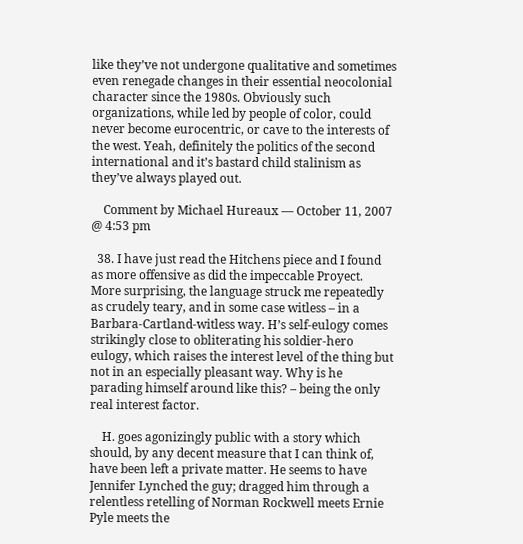like they’ve not undergone qualitative and sometimes even renegade changes in their essential neocolonial character since the 1980s. Obviously such organizations, while led by people of color, could never become eurocentric, or cave to the interests of the west. Yeah, definitely the politics of the second international and it’s bastard child stalinism as they’ve always played out.

    Comment by Michael Hureaux — October 11, 2007 @ 4:53 pm

  38. I have just read the Hitchens piece and I found as more offensive as did the impeccable Proyect. More surprising, the language struck me repeatedly as crudely teary, and in some case witless – in a Barbara-Cartland-witless way. H’s self-eulogy comes strikingly close to obliterating his soldier-hero eulogy, which raises the interest level of the thing but not in an especially pleasant way. Why is he parading himself around like this? – being the only real interest factor.

    H. goes agonizingly public with a story which should, by any decent measure that I can think of, have been left a private matter. He seems to have Jennifer Lynched the guy; dragged him through a relentless retelling of Norman Rockwell meets Ernie Pyle meets the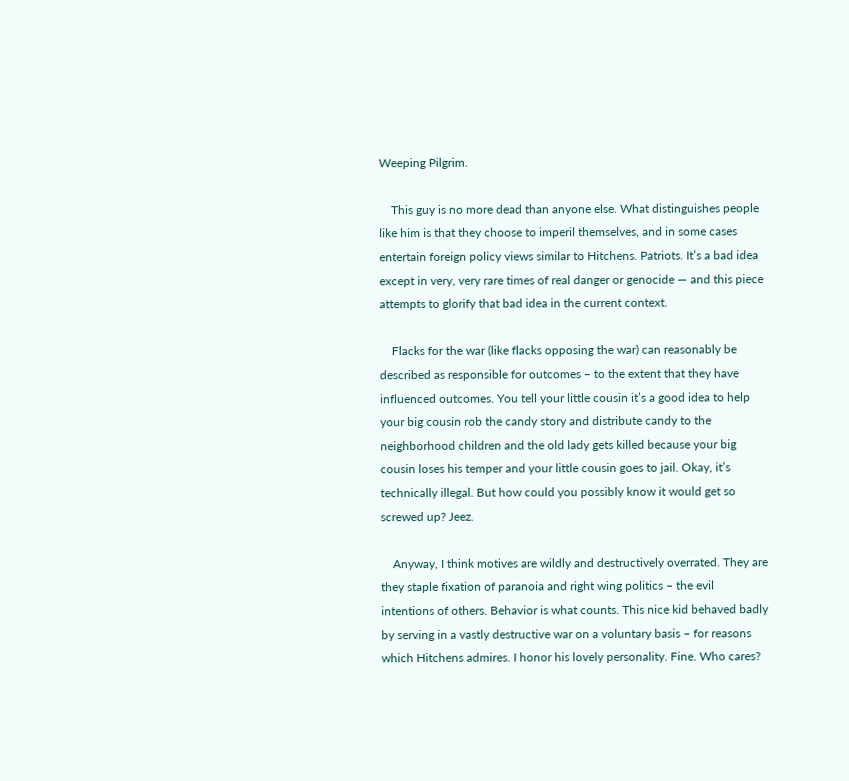Weeping Pilgrim.

    This guy is no more dead than anyone else. What distinguishes people like him is that they choose to imperil themselves, and in some cases entertain foreign policy views similar to Hitchens. Patriots. It’s a bad idea except in very, very rare times of real danger or genocide — and this piece attempts to glorify that bad idea in the current context.

    Flacks for the war (like flacks opposing the war) can reasonably be described as responsible for outcomes – to the extent that they have influenced outcomes. You tell your little cousin it’s a good idea to help your big cousin rob the candy story and distribute candy to the neighborhood children and the old lady gets killed because your big cousin loses his temper and your little cousin goes to jail. Okay, it’s technically illegal. But how could you possibly know it would get so screwed up? Jeez.

    Anyway, I think motives are wildly and destructively overrated. They are they staple fixation of paranoia and right wing politics – the evil intentions of others. Behavior is what counts. This nice kid behaved badly by serving in a vastly destructive war on a voluntary basis – for reasons which Hitchens admires. I honor his lovely personality. Fine. Who cares?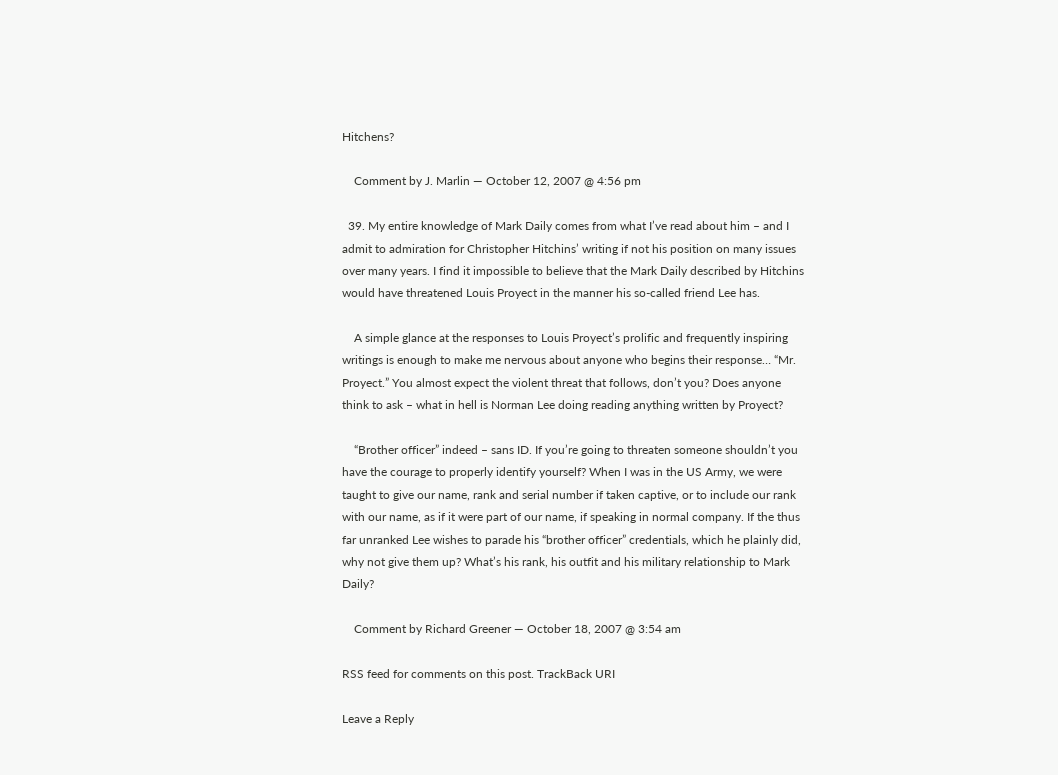Hitchens?

    Comment by J. Marlin — October 12, 2007 @ 4:56 pm

  39. My entire knowledge of Mark Daily comes from what I’ve read about him – and I admit to admiration for Christopher Hitchins’ writing if not his position on many issues over many years. I find it impossible to believe that the Mark Daily described by Hitchins would have threatened Louis Proyect in the manner his so-called friend Lee has.

    A simple glance at the responses to Louis Proyect’s prolific and frequently inspiring writings is enough to make me nervous about anyone who begins their response… “Mr. Proyect.” You almost expect the violent threat that follows, don’t you? Does anyone think to ask – what in hell is Norman Lee doing reading anything written by Proyect?

    “Brother officer” indeed – sans ID. If you’re going to threaten someone shouldn’t you have the courage to properly identify yourself? When I was in the US Army, we were taught to give our name, rank and serial number if taken captive, or to include our rank with our name, as if it were part of our name, if speaking in normal company. If the thus far unranked Lee wishes to parade his “brother officer” credentials, which he plainly did, why not give them up? What’s his rank, his outfit and his military relationship to Mark Daily?

    Comment by Richard Greener — October 18, 2007 @ 3:54 am

RSS feed for comments on this post. TrackBack URI

Leave a Reply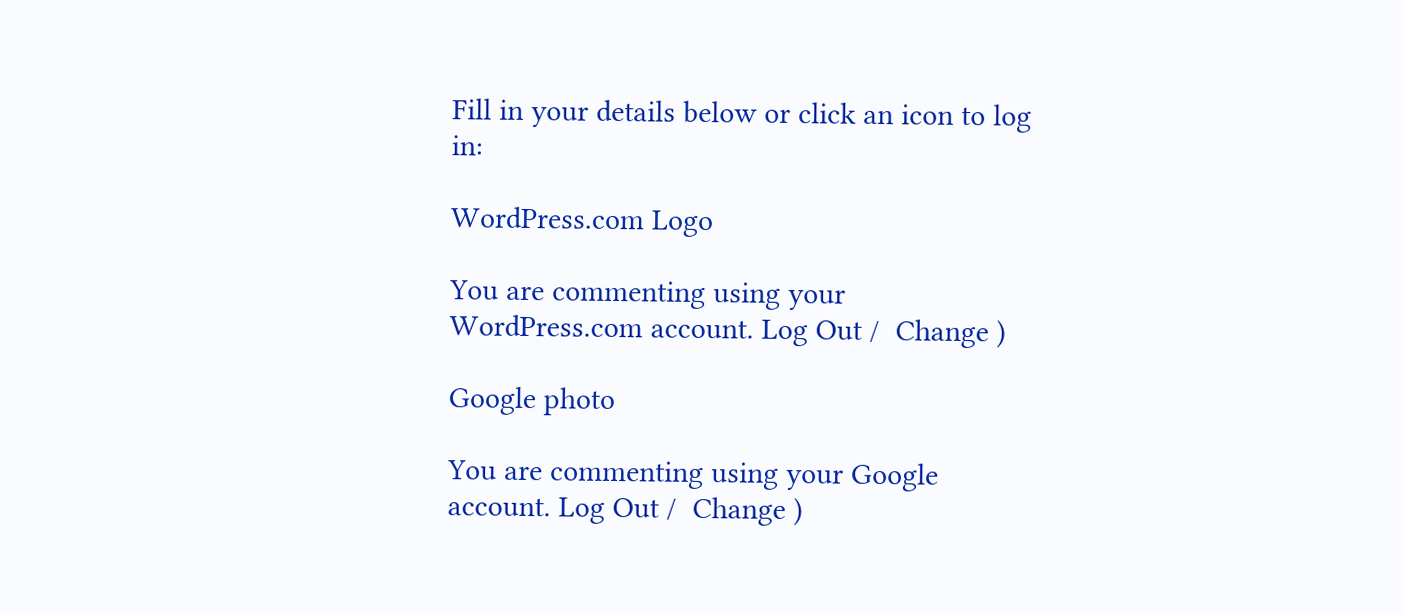Fill in your details below or click an icon to log in:

WordPress.com Logo

You are commenting using your WordPress.com account. Log Out /  Change )

Google photo

You are commenting using your Google account. Log Out /  Change )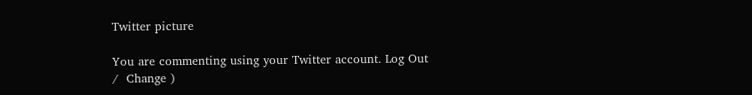Twitter picture

You are commenting using your Twitter account. Log Out /  Change )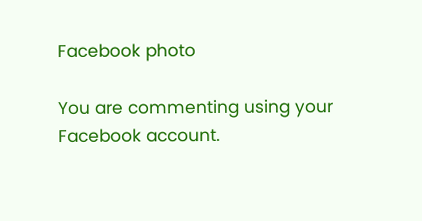Facebook photo

You are commenting using your Facebook account.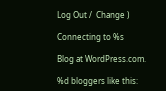Log Out /  Change )

Connecting to %s

Blog at WordPress.com.

%d bloggers like this: